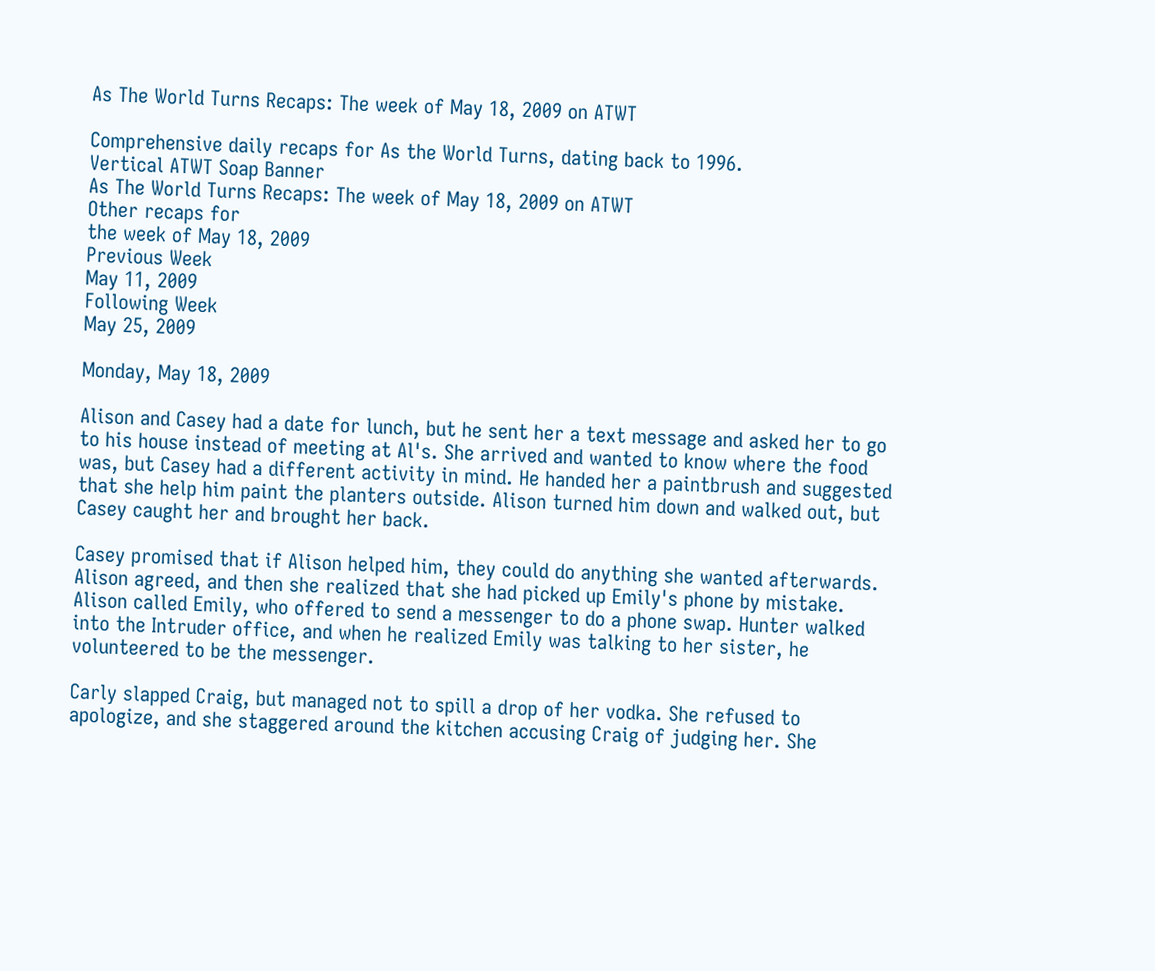As The World Turns Recaps: The week of May 18, 2009 on ATWT

Comprehensive daily recaps for As the World Turns, dating back to 1996.
Vertical ATWT Soap Banner
As The World Turns Recaps: The week of May 18, 2009 on ATWT
Other recaps for
the week of May 18, 2009
Previous Week
May 11, 2009
Following Week
May 25, 2009

Monday, May 18, 2009

Alison and Casey had a date for lunch, but he sent her a text message and asked her to go to his house instead of meeting at Al's. She arrived and wanted to know where the food was, but Casey had a different activity in mind. He handed her a paintbrush and suggested that she help him paint the planters outside. Alison turned him down and walked out, but Casey caught her and brought her back.

Casey promised that if Alison helped him, they could do anything she wanted afterwards. Alison agreed, and then she realized that she had picked up Emily's phone by mistake. Alison called Emily, who offered to send a messenger to do a phone swap. Hunter walked into the Intruder office, and when he realized Emily was talking to her sister, he volunteered to be the messenger.

Carly slapped Craig, but managed not to spill a drop of her vodka. She refused to apologize, and she staggered around the kitchen accusing Craig of judging her. She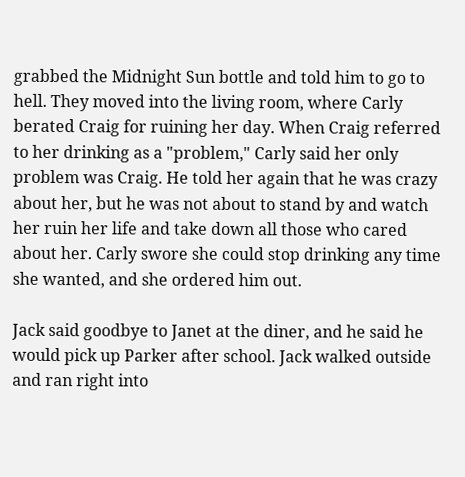grabbed the Midnight Sun bottle and told him to go to hell. They moved into the living room, where Carly berated Craig for ruining her day. When Craig referred to her drinking as a "problem," Carly said her only problem was Craig. He told her again that he was crazy about her, but he was not about to stand by and watch her ruin her life and take down all those who cared about her. Carly swore she could stop drinking any time she wanted, and she ordered him out.

Jack said goodbye to Janet at the diner, and he said he would pick up Parker after school. Jack walked outside and ran right into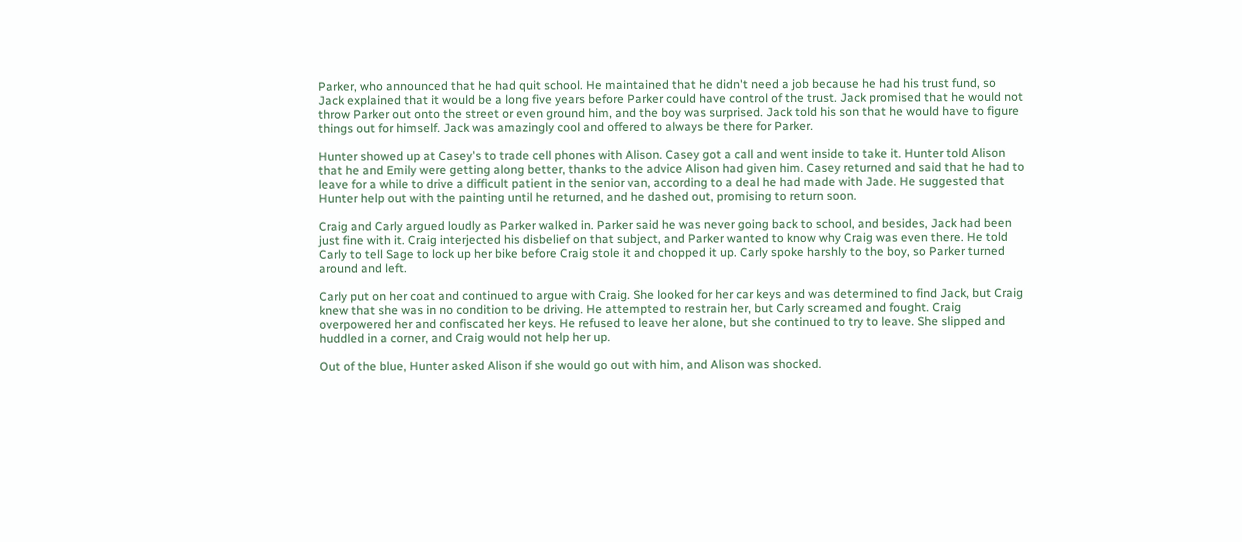Parker, who announced that he had quit school. He maintained that he didn't need a job because he had his trust fund, so Jack explained that it would be a long five years before Parker could have control of the trust. Jack promised that he would not throw Parker out onto the street or even ground him, and the boy was surprised. Jack told his son that he would have to figure things out for himself. Jack was amazingly cool and offered to always be there for Parker.

Hunter showed up at Casey's to trade cell phones with Alison. Casey got a call and went inside to take it. Hunter told Alison that he and Emily were getting along better, thanks to the advice Alison had given him. Casey returned and said that he had to leave for a while to drive a difficult patient in the senior van, according to a deal he had made with Jade. He suggested that Hunter help out with the painting until he returned, and he dashed out, promising to return soon.

Craig and Carly argued loudly as Parker walked in. Parker said he was never going back to school, and besides, Jack had been just fine with it. Craig interjected his disbelief on that subject, and Parker wanted to know why Craig was even there. He told Carly to tell Sage to lock up her bike before Craig stole it and chopped it up. Carly spoke harshly to the boy, so Parker turned around and left.

Carly put on her coat and continued to argue with Craig. She looked for her car keys and was determined to find Jack, but Craig knew that she was in no condition to be driving. He attempted to restrain her, but Carly screamed and fought. Craig overpowered her and confiscated her keys. He refused to leave her alone, but she continued to try to leave. She slipped and huddled in a corner, and Craig would not help her up.

Out of the blue, Hunter asked Alison if she would go out with him, and Alison was shocked.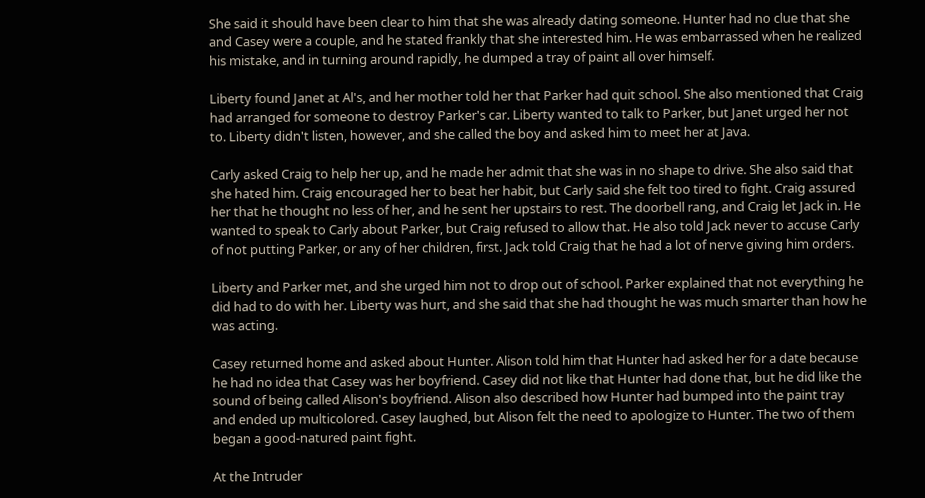She said it should have been clear to him that she was already dating someone. Hunter had no clue that she and Casey were a couple, and he stated frankly that she interested him. He was embarrassed when he realized his mistake, and in turning around rapidly, he dumped a tray of paint all over himself.

Liberty found Janet at Al's, and her mother told her that Parker had quit school. She also mentioned that Craig had arranged for someone to destroy Parker's car. Liberty wanted to talk to Parker, but Janet urged her not to. Liberty didn't listen, however, and she called the boy and asked him to meet her at Java.

Carly asked Craig to help her up, and he made her admit that she was in no shape to drive. She also said that she hated him. Craig encouraged her to beat her habit, but Carly said she felt too tired to fight. Craig assured her that he thought no less of her, and he sent her upstairs to rest. The doorbell rang, and Craig let Jack in. He wanted to speak to Carly about Parker, but Craig refused to allow that. He also told Jack never to accuse Carly of not putting Parker, or any of her children, first. Jack told Craig that he had a lot of nerve giving him orders.

Liberty and Parker met, and she urged him not to drop out of school. Parker explained that not everything he did had to do with her. Liberty was hurt, and she said that she had thought he was much smarter than how he was acting.

Casey returned home and asked about Hunter. Alison told him that Hunter had asked her for a date because he had no idea that Casey was her boyfriend. Casey did not like that Hunter had done that, but he did like the sound of being called Alison's boyfriend. Alison also described how Hunter had bumped into the paint tray and ended up multicolored. Casey laughed, but Alison felt the need to apologize to Hunter. The two of them began a good-natured paint fight.

At the Intruder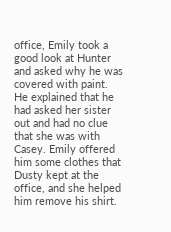office, Emily took a good look at Hunter and asked why he was covered with paint. He explained that he had asked her sister out and had no clue that she was with Casey. Emily offered him some clothes that Dusty kept at the office, and she helped him remove his shirt.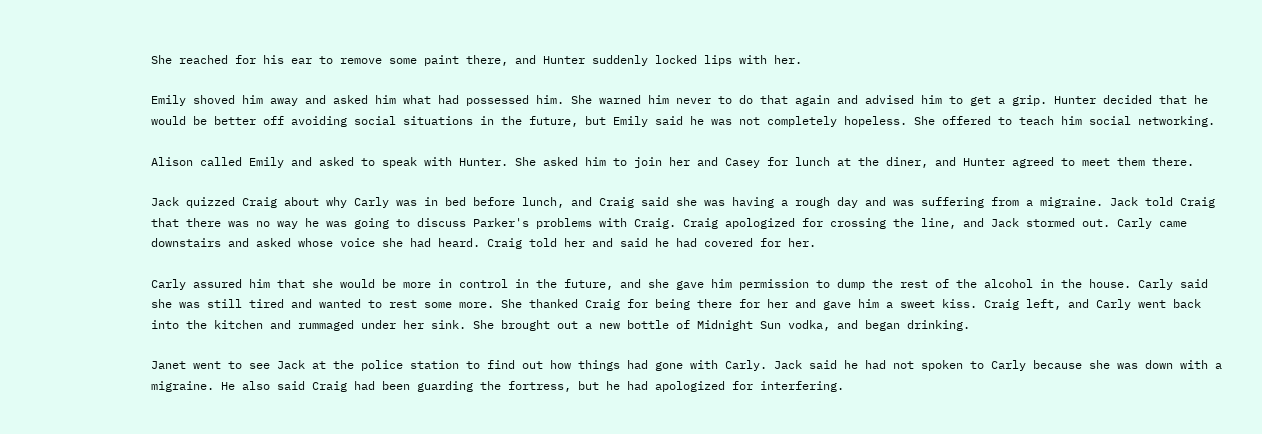She reached for his ear to remove some paint there, and Hunter suddenly locked lips with her.

Emily shoved him away and asked him what had possessed him. She warned him never to do that again and advised him to get a grip. Hunter decided that he would be better off avoiding social situations in the future, but Emily said he was not completely hopeless. She offered to teach him social networking.

Alison called Emily and asked to speak with Hunter. She asked him to join her and Casey for lunch at the diner, and Hunter agreed to meet them there.

Jack quizzed Craig about why Carly was in bed before lunch, and Craig said she was having a rough day and was suffering from a migraine. Jack told Craig that there was no way he was going to discuss Parker's problems with Craig. Craig apologized for crossing the line, and Jack stormed out. Carly came downstairs and asked whose voice she had heard. Craig told her and said he had covered for her.

Carly assured him that she would be more in control in the future, and she gave him permission to dump the rest of the alcohol in the house. Carly said she was still tired and wanted to rest some more. She thanked Craig for being there for her and gave him a sweet kiss. Craig left, and Carly went back into the kitchen and rummaged under her sink. She brought out a new bottle of Midnight Sun vodka, and began drinking.

Janet went to see Jack at the police station to find out how things had gone with Carly. Jack said he had not spoken to Carly because she was down with a migraine. He also said Craig had been guarding the fortress, but he had apologized for interfering.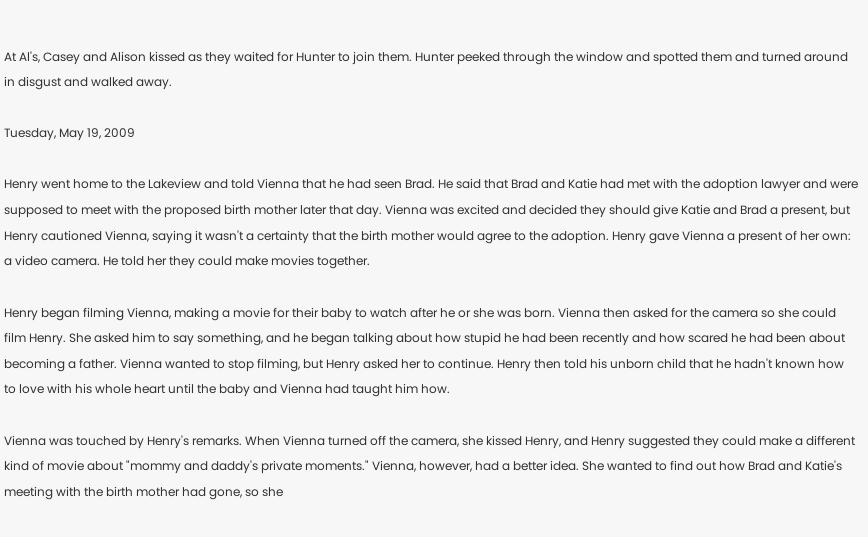At Al's, Casey and Alison kissed as they waited for Hunter to join them. Hunter peeked through the window and spotted them and turned around in disgust and walked away.

Tuesday, May 19, 2009

Henry went home to the Lakeview and told Vienna that he had seen Brad. He said that Brad and Katie had met with the adoption lawyer and were supposed to meet with the proposed birth mother later that day. Vienna was excited and decided they should give Katie and Brad a present, but Henry cautioned Vienna, saying it wasn't a certainty that the birth mother would agree to the adoption. Henry gave Vienna a present of her own: a video camera. He told her they could make movies together.

Henry began filming Vienna, making a movie for their baby to watch after he or she was born. Vienna then asked for the camera so she could film Henry. She asked him to say something, and he began talking about how stupid he had been recently and how scared he had been about becoming a father. Vienna wanted to stop filming, but Henry asked her to continue. Henry then told his unborn child that he hadn't known how to love with his whole heart until the baby and Vienna had taught him how.

Vienna was touched by Henry's remarks. When Vienna turned off the camera, she kissed Henry, and Henry suggested they could make a different kind of movie about "mommy and daddy's private moments." Vienna, however, had a better idea. She wanted to find out how Brad and Katie's meeting with the birth mother had gone, so she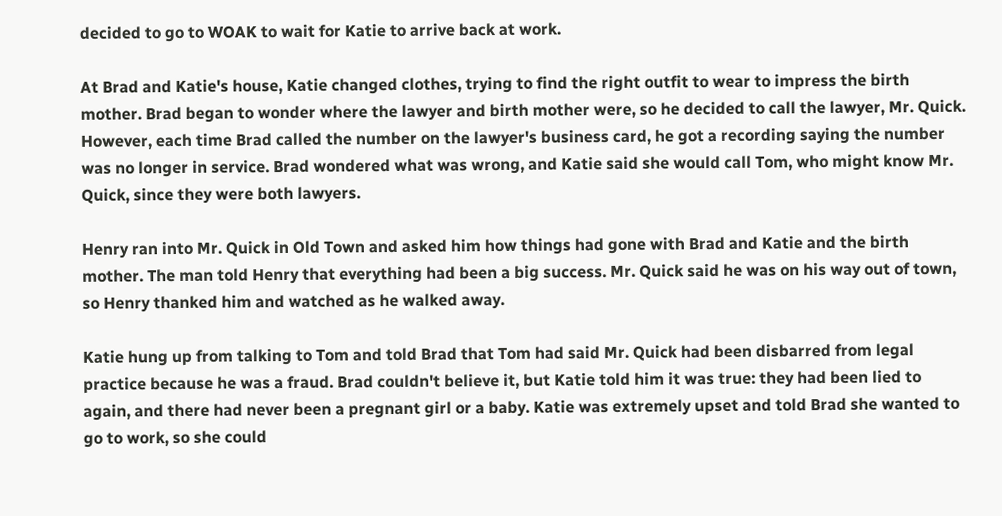decided to go to WOAK to wait for Katie to arrive back at work.

At Brad and Katie's house, Katie changed clothes, trying to find the right outfit to wear to impress the birth mother. Brad began to wonder where the lawyer and birth mother were, so he decided to call the lawyer, Mr. Quick. However, each time Brad called the number on the lawyer's business card, he got a recording saying the number was no longer in service. Brad wondered what was wrong, and Katie said she would call Tom, who might know Mr. Quick, since they were both lawyers.

Henry ran into Mr. Quick in Old Town and asked him how things had gone with Brad and Katie and the birth mother. The man told Henry that everything had been a big success. Mr. Quick said he was on his way out of town, so Henry thanked him and watched as he walked away.

Katie hung up from talking to Tom and told Brad that Tom had said Mr. Quick had been disbarred from legal practice because he was a fraud. Brad couldn't believe it, but Katie told him it was true: they had been lied to again, and there had never been a pregnant girl or a baby. Katie was extremely upset and told Brad she wanted to go to work, so she could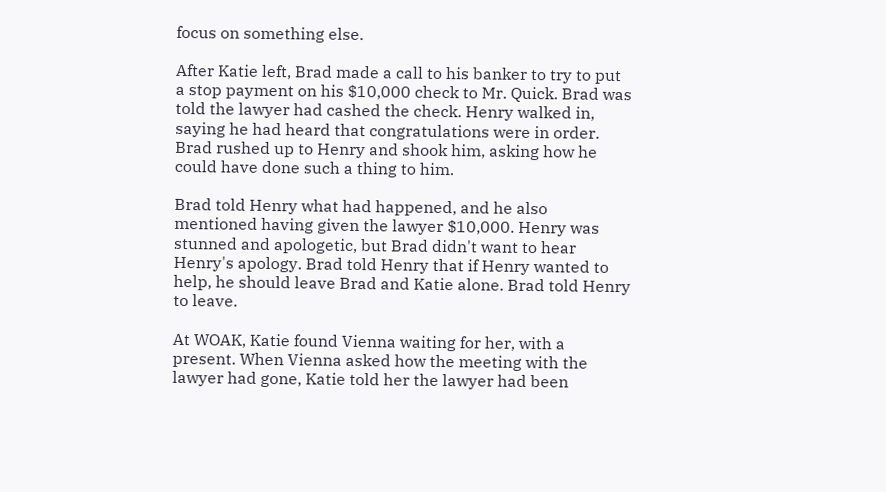focus on something else.

After Katie left, Brad made a call to his banker to try to put a stop payment on his $10,000 check to Mr. Quick. Brad was told the lawyer had cashed the check. Henry walked in, saying he had heard that congratulations were in order. Brad rushed up to Henry and shook him, asking how he could have done such a thing to him.

Brad told Henry what had happened, and he also mentioned having given the lawyer $10,000. Henry was stunned and apologetic, but Brad didn't want to hear Henry's apology. Brad told Henry that if Henry wanted to help, he should leave Brad and Katie alone. Brad told Henry to leave.

At WOAK, Katie found Vienna waiting for her, with a present. When Vienna asked how the meeting with the lawyer had gone, Katie told her the lawyer had been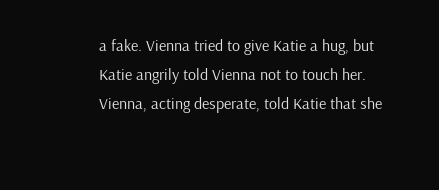a fake. Vienna tried to give Katie a hug, but Katie angrily told Vienna not to touch her. Vienna, acting desperate, told Katie that she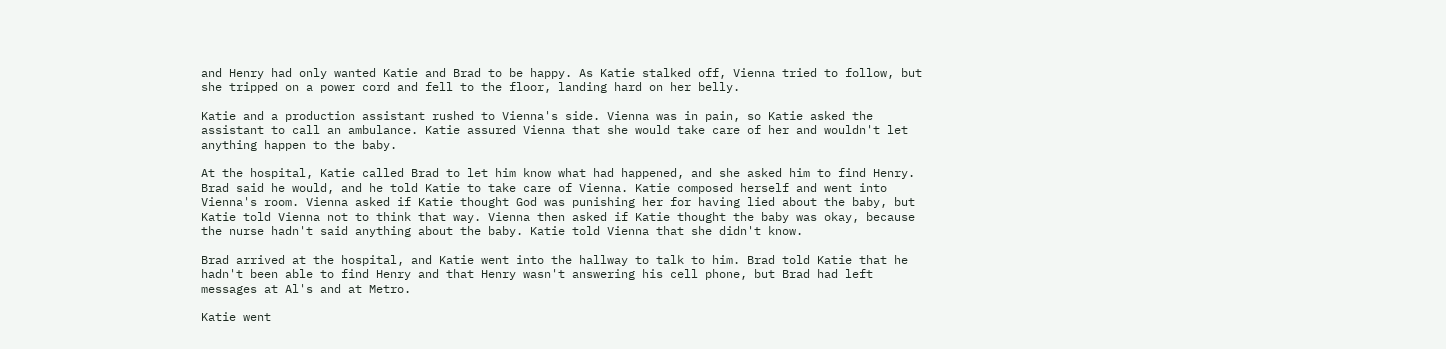and Henry had only wanted Katie and Brad to be happy. As Katie stalked off, Vienna tried to follow, but she tripped on a power cord and fell to the floor, landing hard on her belly.

Katie and a production assistant rushed to Vienna's side. Vienna was in pain, so Katie asked the assistant to call an ambulance. Katie assured Vienna that she would take care of her and wouldn't let anything happen to the baby.

At the hospital, Katie called Brad to let him know what had happened, and she asked him to find Henry. Brad said he would, and he told Katie to take care of Vienna. Katie composed herself and went into Vienna's room. Vienna asked if Katie thought God was punishing her for having lied about the baby, but Katie told Vienna not to think that way. Vienna then asked if Katie thought the baby was okay, because the nurse hadn't said anything about the baby. Katie told Vienna that she didn't know.

Brad arrived at the hospital, and Katie went into the hallway to talk to him. Brad told Katie that he hadn't been able to find Henry and that Henry wasn't answering his cell phone, but Brad had left messages at Al's and at Metro.

Katie went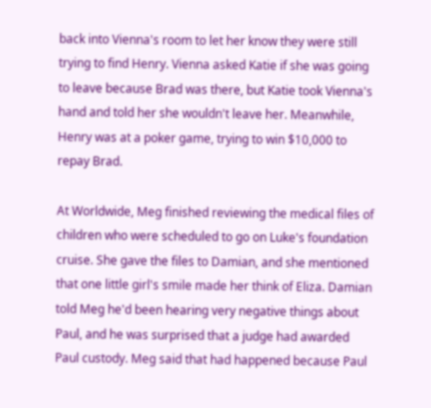back into Vienna's room to let her know they were still trying to find Henry. Vienna asked Katie if she was going to leave because Brad was there, but Katie took Vienna's hand and told her she wouldn't leave her. Meanwhile, Henry was at a poker game, trying to win $10,000 to repay Brad.

At Worldwide, Meg finished reviewing the medical files of children who were scheduled to go on Luke's foundation cruise. She gave the files to Damian, and she mentioned that one little girl's smile made her think of Eliza. Damian told Meg he'd been hearing very negative things about Paul, and he was surprised that a judge had awarded Paul custody. Meg said that had happened because Paul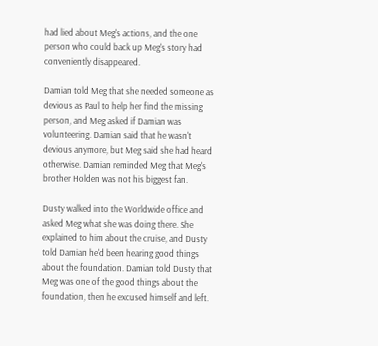had lied about Meg's actions, and the one person who could back up Meg's story had conveniently disappeared.

Damian told Meg that she needed someone as devious as Paul to help her find the missing person, and Meg asked if Damian was volunteering. Damian said that he wasn't devious anymore, but Meg said she had heard otherwise. Damian reminded Meg that Meg's brother Holden was not his biggest fan.

Dusty walked into the Worldwide office and asked Meg what she was doing there. She explained to him about the cruise, and Dusty told Damian he'd been hearing good things about the foundation. Damian told Dusty that Meg was one of the good things about the foundation, then he excused himself and left.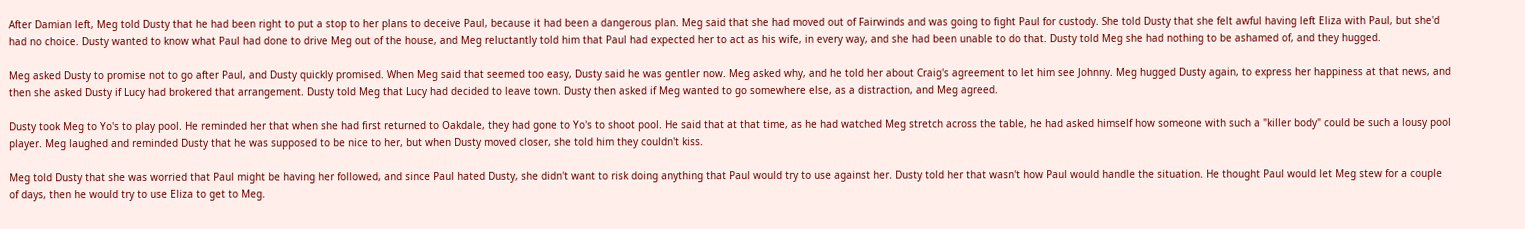After Damian left, Meg told Dusty that he had been right to put a stop to her plans to deceive Paul, because it had been a dangerous plan. Meg said that she had moved out of Fairwinds and was going to fight Paul for custody. She told Dusty that she felt awful having left Eliza with Paul, but she'd had no choice. Dusty wanted to know what Paul had done to drive Meg out of the house, and Meg reluctantly told him that Paul had expected her to act as his wife, in every way, and she had been unable to do that. Dusty told Meg she had nothing to be ashamed of, and they hugged.

Meg asked Dusty to promise not to go after Paul, and Dusty quickly promised. When Meg said that seemed too easy, Dusty said he was gentler now. Meg asked why, and he told her about Craig's agreement to let him see Johnny. Meg hugged Dusty again, to express her happiness at that news, and then she asked Dusty if Lucy had brokered that arrangement. Dusty told Meg that Lucy had decided to leave town. Dusty then asked if Meg wanted to go somewhere else, as a distraction, and Meg agreed.

Dusty took Meg to Yo's to play pool. He reminded her that when she had first returned to Oakdale, they had gone to Yo's to shoot pool. He said that at that time, as he had watched Meg stretch across the table, he had asked himself how someone with such a "killer body" could be such a lousy pool player. Meg laughed and reminded Dusty that he was supposed to be nice to her, but when Dusty moved closer, she told him they couldn't kiss.

Meg told Dusty that she was worried that Paul might be having her followed, and since Paul hated Dusty, she didn't want to risk doing anything that Paul would try to use against her. Dusty told her that wasn't how Paul would handle the situation. He thought Paul would let Meg stew for a couple of days, then he would try to use Eliza to get to Meg.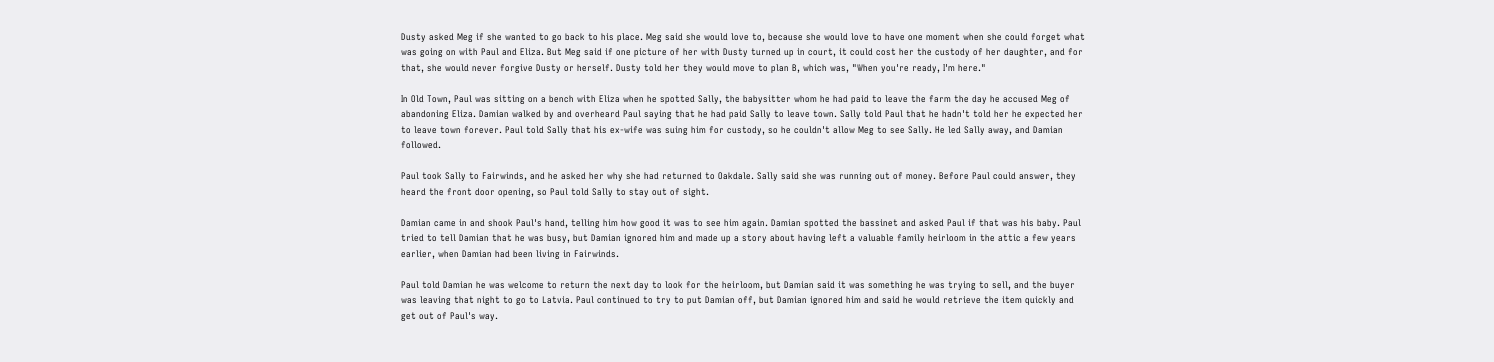Dusty asked Meg if she wanted to go back to his place. Meg said she would love to, because she would love to have one moment when she could forget what was going on with Paul and Eliza. But Meg said if one picture of her with Dusty turned up in court, it could cost her the custody of her daughter, and for that, she would never forgive Dusty or herself. Dusty told her they would move to plan B, which was, "When you're ready, I'm here."

In Old Town, Paul was sitting on a bench with Eliza when he spotted Sally, the babysitter whom he had paid to leave the farm the day he accused Meg of abandoning Eliza. Damian walked by and overheard Paul saying that he had paid Sally to leave town. Sally told Paul that he hadn't told her he expected her to leave town forever. Paul told Sally that his ex-wife was suing him for custody, so he couldn't allow Meg to see Sally. He led Sally away, and Damian followed.

Paul took Sally to Fairwinds, and he asked her why she had returned to Oakdale. Sally said she was running out of money. Before Paul could answer, they heard the front door opening, so Paul told Sally to stay out of sight.

Damian came in and shook Paul's hand, telling him how good it was to see him again. Damian spotted the bassinet and asked Paul if that was his baby. Paul tried to tell Damian that he was busy, but Damian ignored him and made up a story about having left a valuable family heirloom in the attic a few years earlier, when Damian had been living in Fairwinds.

Paul told Damian he was welcome to return the next day to look for the heirloom, but Damian said it was something he was trying to sell, and the buyer was leaving that night to go to Latvia. Paul continued to try to put Damian off, but Damian ignored him and said he would retrieve the item quickly and get out of Paul's way.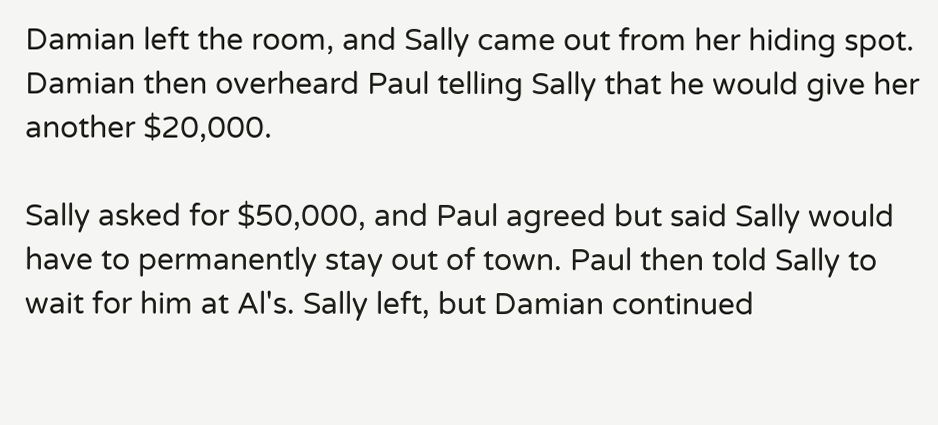Damian left the room, and Sally came out from her hiding spot. Damian then overheard Paul telling Sally that he would give her another $20,000.

Sally asked for $50,000, and Paul agreed but said Sally would have to permanently stay out of town. Paul then told Sally to wait for him at Al's. Sally left, but Damian continued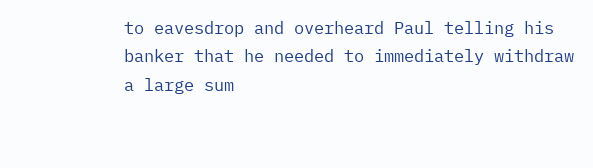to eavesdrop and overheard Paul telling his banker that he needed to immediately withdraw a large sum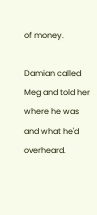of money.

Damian called Meg and told her where he was and what he'd overheard.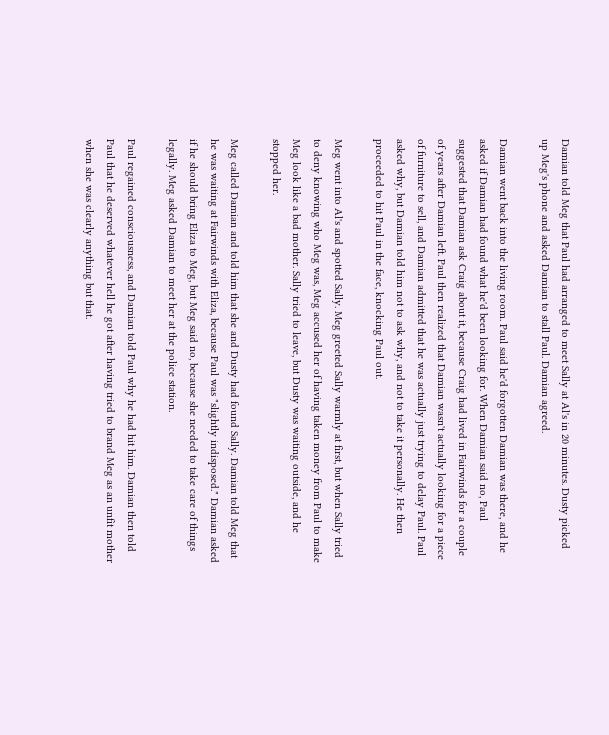Damian told Meg that Paul had arranged to meet Sally at Al's in 20 minutes. Dusty picked up Meg's phone and asked Damian to stall Paul. Damian agreed.

Damian went back into the living room. Paul said he'd forgotten Damian was there, and he asked if Damian had found what he'd been looking for. When Damian said no, Paul suggested that Damian ask Craig about it, because Craig had lived in Fairwinds for a couple of years after Damian left. Paul then realized that Damian wasn't actually looking for a piece of furniture to sell, and Damian admitted that he was actually just trying to delay Paul. Paul asked why, but Damian told him not to ask why, and not to take it personally. He then proceeded to hit Paul in the face, knocking Paul out.

Meg went into Al's and spotted Sally. Meg greeted Sally warmly at first, but when Sally tried to deny knowing who Meg was, Meg accused her of having taken money from Paul to make Meg look like a bad mother. Sally tried to leave, but Dusty was waiting outside, and he stopped her.

Meg called Damian and told him that she and Dusty had found Sally. Damian told Meg that he was waiting at Fairwinds with Eliza, because Paul was "slightly indisposed." Damian asked if he should bring Eliza to Meg, but Meg said no, because she needed to take care of things legally. Meg asked Damian to meet her at the police station.

Paul regained consciousness, and Damian told Paul why he had hit him. Damian then told Paul that he deserved whatever hell he got after having tried to brand Meg as an unfit mother when she was clearly anything but that.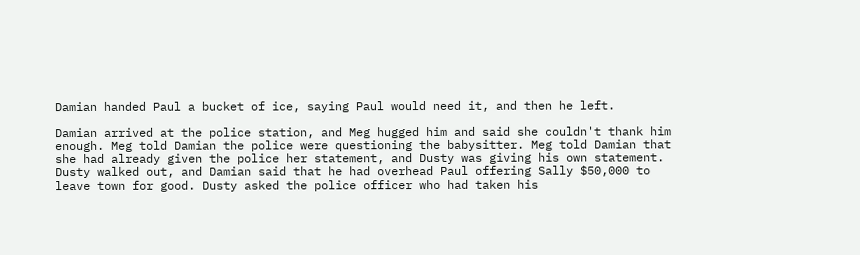Damian handed Paul a bucket of ice, saying Paul would need it, and then he left.

Damian arrived at the police station, and Meg hugged him and said she couldn't thank him enough. Meg told Damian the police were questioning the babysitter. Meg told Damian that she had already given the police her statement, and Dusty was giving his own statement. Dusty walked out, and Damian said that he had overhead Paul offering Sally $50,000 to leave town for good. Dusty asked the police officer who had taken his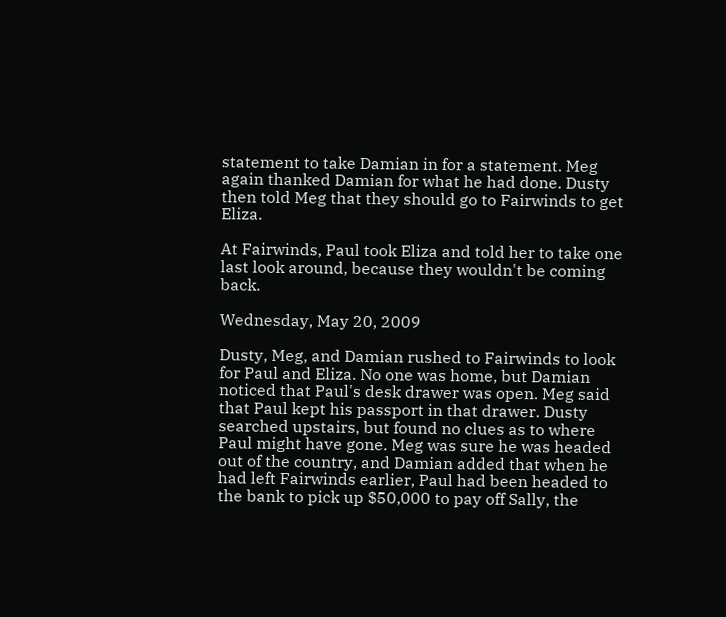statement to take Damian in for a statement. Meg again thanked Damian for what he had done. Dusty then told Meg that they should go to Fairwinds to get Eliza.

At Fairwinds, Paul took Eliza and told her to take one last look around, because they wouldn't be coming back.

Wednesday, May 20, 2009

Dusty, Meg, and Damian rushed to Fairwinds to look for Paul and Eliza. No one was home, but Damian noticed that Paul's desk drawer was open. Meg said that Paul kept his passport in that drawer. Dusty searched upstairs, but found no clues as to where Paul might have gone. Meg was sure he was headed out of the country, and Damian added that when he had left Fairwinds earlier, Paul had been headed to the bank to pick up $50,000 to pay off Sally, the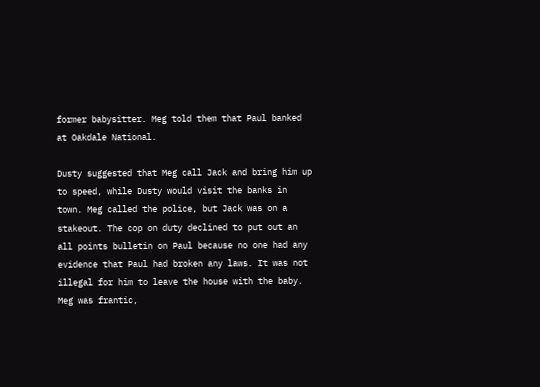former babysitter. Meg told them that Paul banked at Oakdale National.

Dusty suggested that Meg call Jack and bring him up to speed, while Dusty would visit the banks in town. Meg called the police, but Jack was on a stakeout. The cop on duty declined to put out an all points bulletin on Paul because no one had any evidence that Paul had broken any laws. It was not illegal for him to leave the house with the baby. Meg was frantic,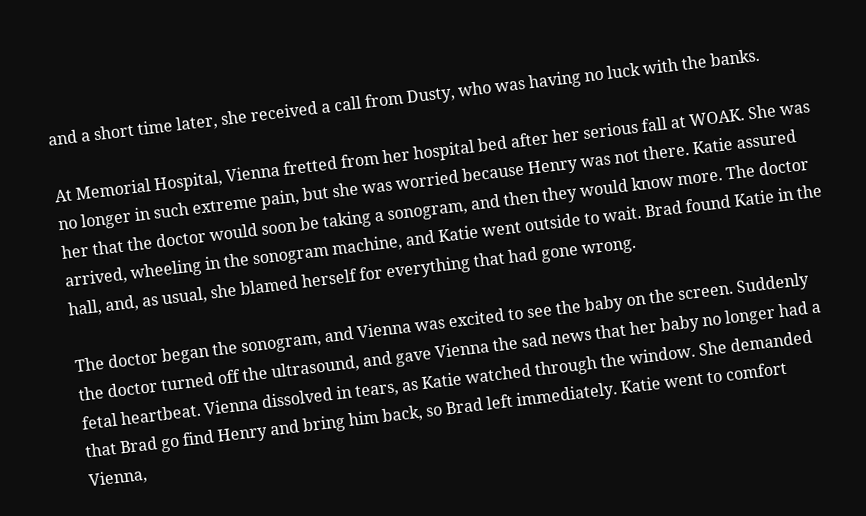and a short time later, she received a call from Dusty, who was having no luck with the banks.

At Memorial Hospital, Vienna fretted from her hospital bed after her serious fall at WOAK. She was no longer in such extreme pain, but she was worried because Henry was not there. Katie assured her that the doctor would soon be taking a sonogram, and then they would know more. The doctor arrived, wheeling in the sonogram machine, and Katie went outside to wait. Brad found Katie in the hall, and, as usual, she blamed herself for everything that had gone wrong.

The doctor began the sonogram, and Vienna was excited to see the baby on the screen. Suddenly the doctor turned off the ultrasound, and gave Vienna the sad news that her baby no longer had a fetal heartbeat. Vienna dissolved in tears, as Katie watched through the window. She demanded that Brad go find Henry and bring him back, so Brad left immediately. Katie went to comfort Vienna,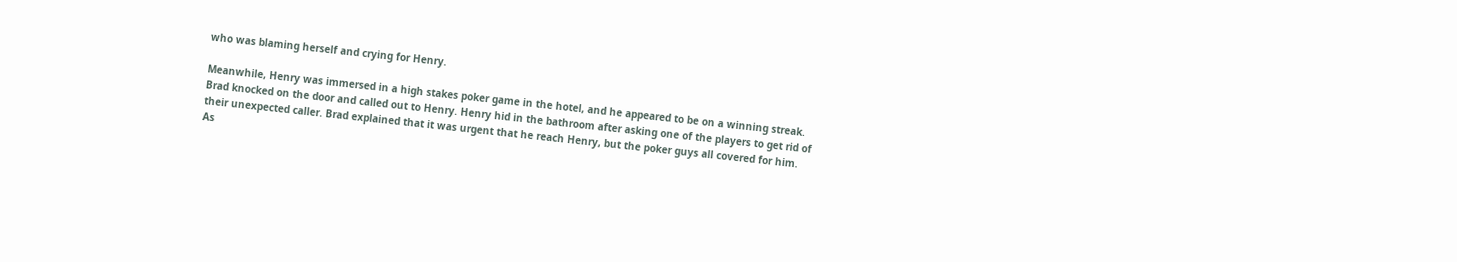who was blaming herself and crying for Henry.

Meanwhile, Henry was immersed in a high stakes poker game in the hotel, and he appeared to be on a winning streak. Brad knocked on the door and called out to Henry. Henry hid in the bathroom after asking one of the players to get rid of their unexpected caller. Brad explained that it was urgent that he reach Henry, but the poker guys all covered for him. As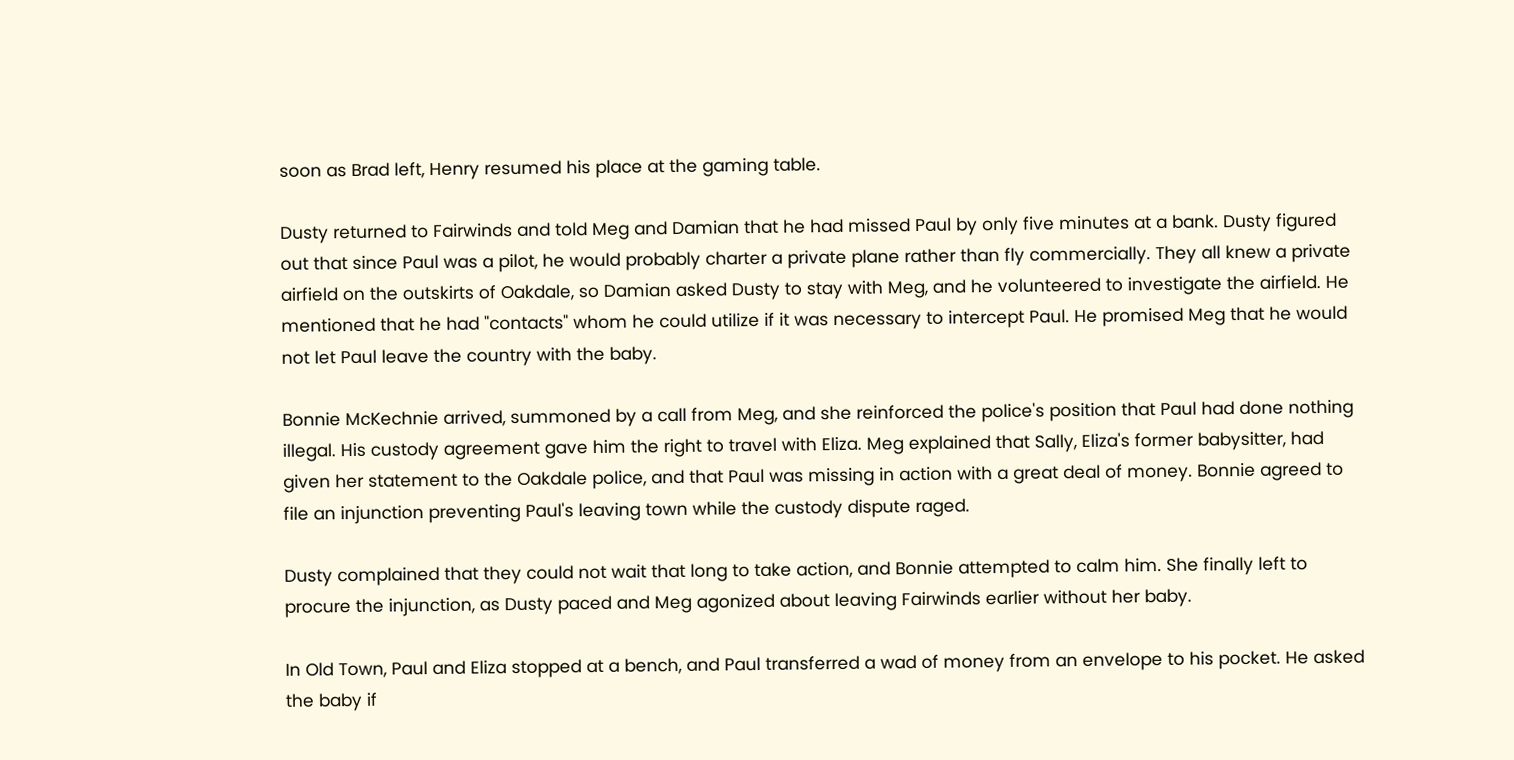soon as Brad left, Henry resumed his place at the gaming table.

Dusty returned to Fairwinds and told Meg and Damian that he had missed Paul by only five minutes at a bank. Dusty figured out that since Paul was a pilot, he would probably charter a private plane rather than fly commercially. They all knew a private airfield on the outskirts of Oakdale, so Damian asked Dusty to stay with Meg, and he volunteered to investigate the airfield. He mentioned that he had "contacts" whom he could utilize if it was necessary to intercept Paul. He promised Meg that he would not let Paul leave the country with the baby.

Bonnie McKechnie arrived, summoned by a call from Meg, and she reinforced the police's position that Paul had done nothing illegal. His custody agreement gave him the right to travel with Eliza. Meg explained that Sally, Eliza's former babysitter, had given her statement to the Oakdale police, and that Paul was missing in action with a great deal of money. Bonnie agreed to file an injunction preventing Paul's leaving town while the custody dispute raged.

Dusty complained that they could not wait that long to take action, and Bonnie attempted to calm him. She finally left to procure the injunction, as Dusty paced and Meg agonized about leaving Fairwinds earlier without her baby.

In Old Town, Paul and Eliza stopped at a bench, and Paul transferred a wad of money from an envelope to his pocket. He asked the baby if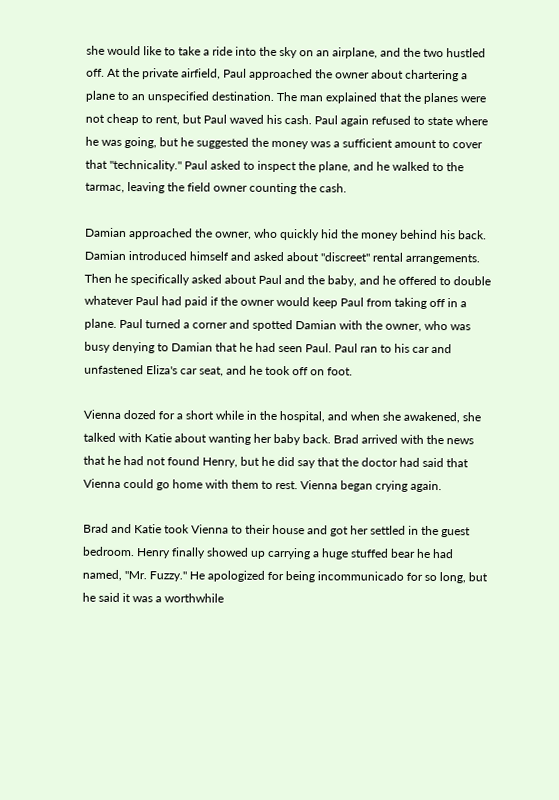she would like to take a ride into the sky on an airplane, and the two hustled off. At the private airfield, Paul approached the owner about chartering a plane to an unspecified destination. The man explained that the planes were not cheap to rent, but Paul waved his cash. Paul again refused to state where he was going, but he suggested the money was a sufficient amount to cover that "technicality." Paul asked to inspect the plane, and he walked to the tarmac, leaving the field owner counting the cash.

Damian approached the owner, who quickly hid the money behind his back. Damian introduced himself and asked about "discreet" rental arrangements. Then he specifically asked about Paul and the baby, and he offered to double whatever Paul had paid if the owner would keep Paul from taking off in a plane. Paul turned a corner and spotted Damian with the owner, who was busy denying to Damian that he had seen Paul. Paul ran to his car and unfastened Eliza's car seat, and he took off on foot.

Vienna dozed for a short while in the hospital, and when she awakened, she talked with Katie about wanting her baby back. Brad arrived with the news that he had not found Henry, but he did say that the doctor had said that Vienna could go home with them to rest. Vienna began crying again.

Brad and Katie took Vienna to their house and got her settled in the guest bedroom. Henry finally showed up carrying a huge stuffed bear he had named, "Mr. Fuzzy." He apologized for being incommunicado for so long, but he said it was a worthwhile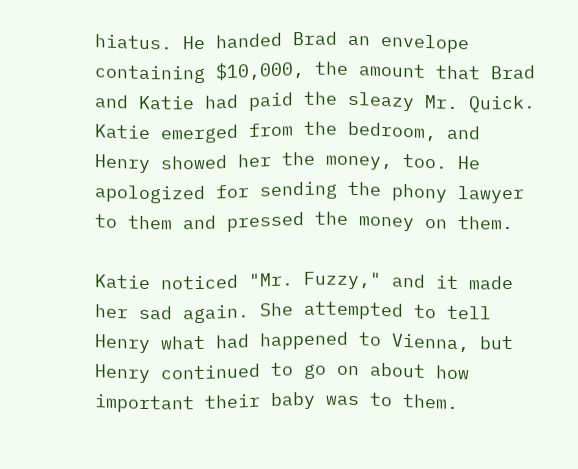hiatus. He handed Brad an envelope containing $10,000, the amount that Brad and Katie had paid the sleazy Mr. Quick. Katie emerged from the bedroom, and Henry showed her the money, too. He apologized for sending the phony lawyer to them and pressed the money on them.

Katie noticed "Mr. Fuzzy," and it made her sad again. She attempted to tell Henry what had happened to Vienna, but Henry continued to go on about how important their baby was to them.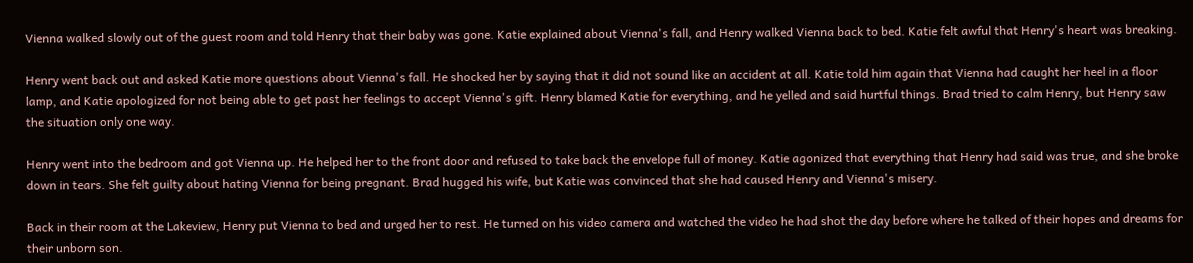Vienna walked slowly out of the guest room and told Henry that their baby was gone. Katie explained about Vienna's fall, and Henry walked Vienna back to bed. Katie felt awful that Henry's heart was breaking.

Henry went back out and asked Katie more questions about Vienna's fall. He shocked her by saying that it did not sound like an accident at all. Katie told him again that Vienna had caught her heel in a floor lamp, and Katie apologized for not being able to get past her feelings to accept Vienna's gift. Henry blamed Katie for everything, and he yelled and said hurtful things. Brad tried to calm Henry, but Henry saw the situation only one way.

Henry went into the bedroom and got Vienna up. He helped her to the front door and refused to take back the envelope full of money. Katie agonized that everything that Henry had said was true, and she broke down in tears. She felt guilty about hating Vienna for being pregnant. Brad hugged his wife, but Katie was convinced that she had caused Henry and Vienna's misery.

Back in their room at the Lakeview, Henry put Vienna to bed and urged her to rest. He turned on his video camera and watched the video he had shot the day before where he talked of their hopes and dreams for their unborn son.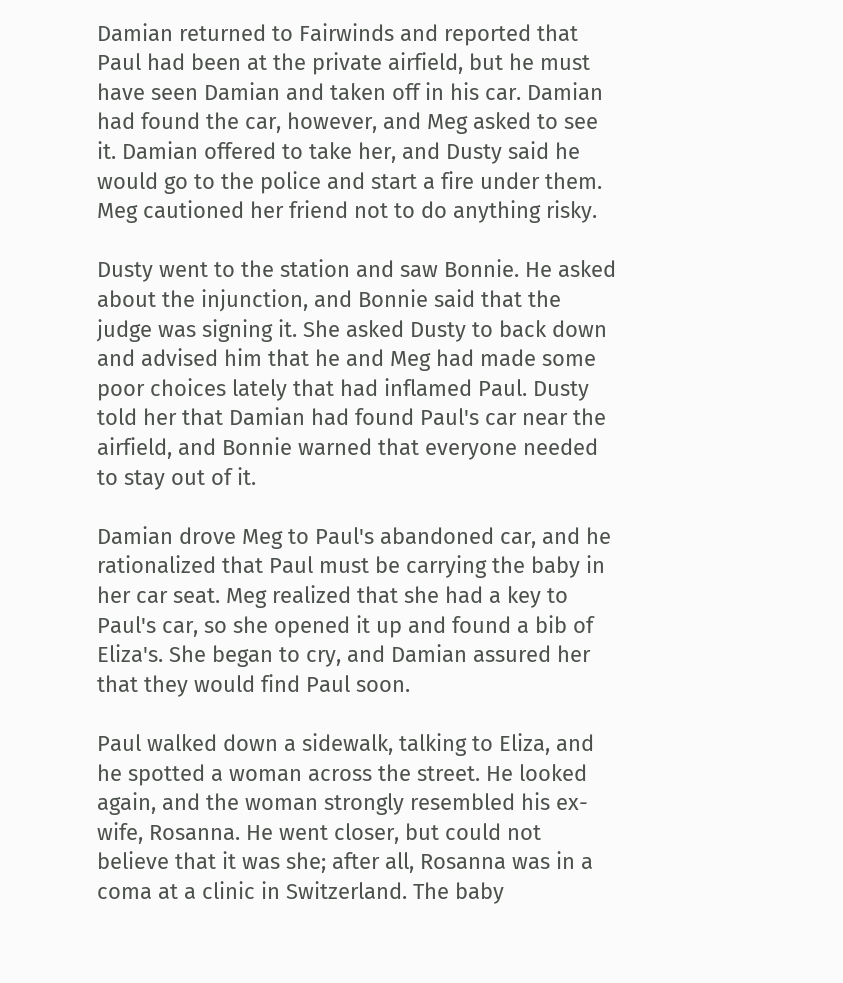Damian returned to Fairwinds and reported that Paul had been at the private airfield, but he must have seen Damian and taken off in his car. Damian had found the car, however, and Meg asked to see it. Damian offered to take her, and Dusty said he would go to the police and start a fire under them. Meg cautioned her friend not to do anything risky.

Dusty went to the station and saw Bonnie. He asked about the injunction, and Bonnie said that the judge was signing it. She asked Dusty to back down and advised him that he and Meg had made some poor choices lately that had inflamed Paul. Dusty told her that Damian had found Paul's car near the airfield, and Bonnie warned that everyone needed to stay out of it.

Damian drove Meg to Paul's abandoned car, and he rationalized that Paul must be carrying the baby in her car seat. Meg realized that she had a key to Paul's car, so she opened it up and found a bib of Eliza's. She began to cry, and Damian assured her that they would find Paul soon.

Paul walked down a sidewalk, talking to Eliza, and he spotted a woman across the street. He looked again, and the woman strongly resembled his ex-wife, Rosanna. He went closer, but could not believe that it was she; after all, Rosanna was in a coma at a clinic in Switzerland. The baby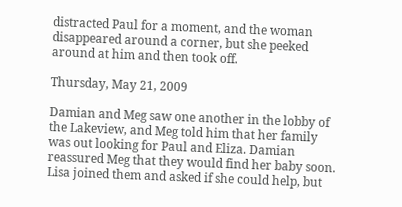distracted Paul for a moment, and the woman disappeared around a corner, but she peeked around at him and then took off.

Thursday, May 21, 2009

Damian and Meg saw one another in the lobby of the Lakeview, and Meg told him that her family was out looking for Paul and Eliza. Damian reassured Meg that they would find her baby soon. Lisa joined them and asked if she could help, but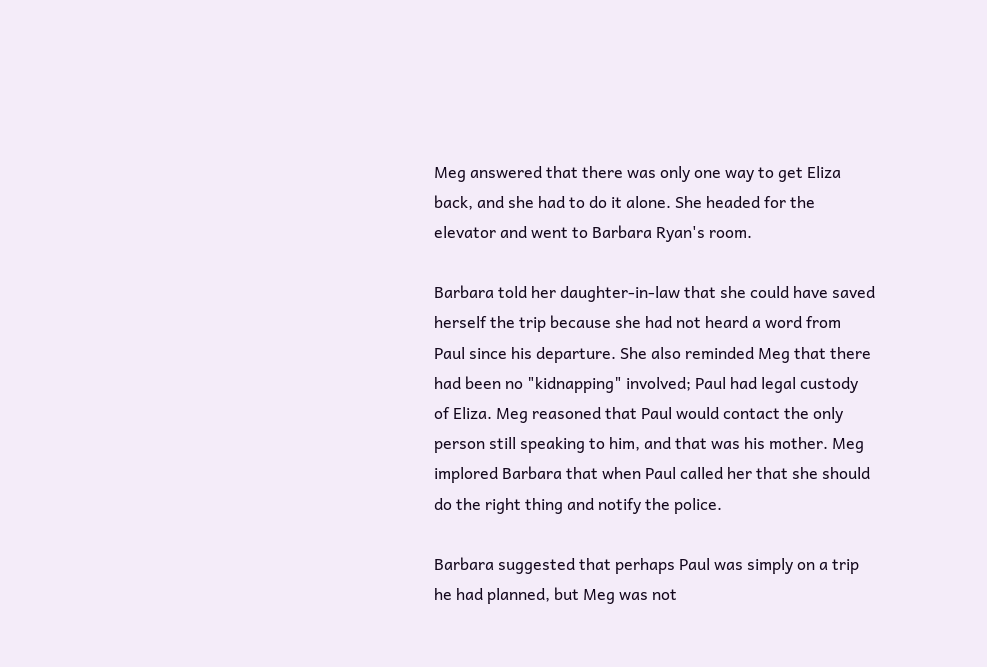Meg answered that there was only one way to get Eliza back, and she had to do it alone. She headed for the elevator and went to Barbara Ryan's room.

Barbara told her daughter-in-law that she could have saved herself the trip because she had not heard a word from Paul since his departure. She also reminded Meg that there had been no "kidnapping" involved; Paul had legal custody of Eliza. Meg reasoned that Paul would contact the only person still speaking to him, and that was his mother. Meg implored Barbara that when Paul called her that she should do the right thing and notify the police.

Barbara suggested that perhaps Paul was simply on a trip he had planned, but Meg was not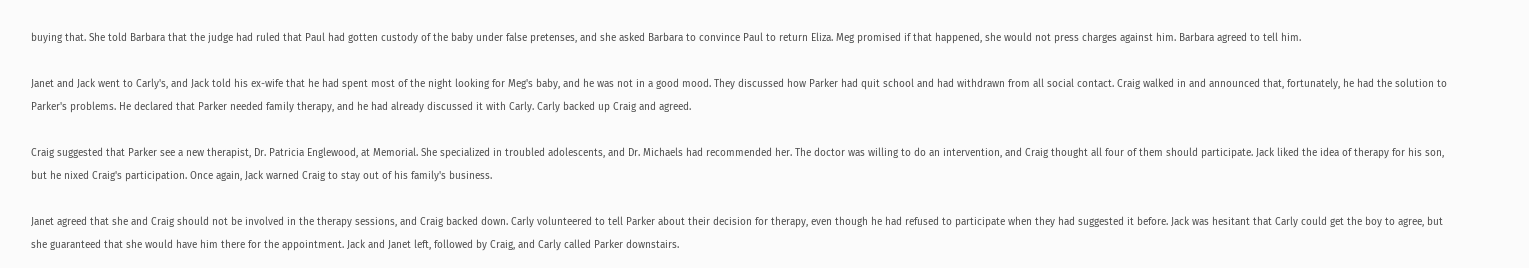buying that. She told Barbara that the judge had ruled that Paul had gotten custody of the baby under false pretenses, and she asked Barbara to convince Paul to return Eliza. Meg promised if that happened, she would not press charges against him. Barbara agreed to tell him.

Janet and Jack went to Carly's, and Jack told his ex-wife that he had spent most of the night looking for Meg's baby, and he was not in a good mood. They discussed how Parker had quit school and had withdrawn from all social contact. Craig walked in and announced that, fortunately, he had the solution to Parker's problems. He declared that Parker needed family therapy, and he had already discussed it with Carly. Carly backed up Craig and agreed.

Craig suggested that Parker see a new therapist, Dr. Patricia Englewood, at Memorial. She specialized in troubled adolescents, and Dr. Michaels had recommended her. The doctor was willing to do an intervention, and Craig thought all four of them should participate. Jack liked the idea of therapy for his son, but he nixed Craig's participation. Once again, Jack warned Craig to stay out of his family's business.

Janet agreed that she and Craig should not be involved in the therapy sessions, and Craig backed down. Carly volunteered to tell Parker about their decision for therapy, even though he had refused to participate when they had suggested it before. Jack was hesitant that Carly could get the boy to agree, but she guaranteed that she would have him there for the appointment. Jack and Janet left, followed by Craig, and Carly called Parker downstairs.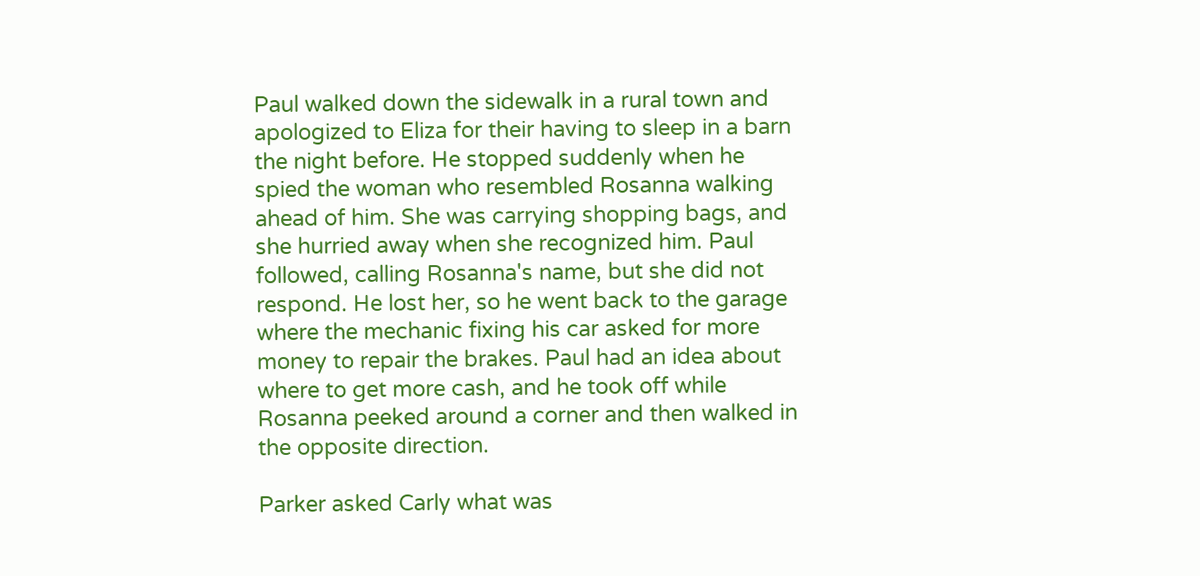Paul walked down the sidewalk in a rural town and apologized to Eliza for their having to sleep in a barn the night before. He stopped suddenly when he spied the woman who resembled Rosanna walking ahead of him. She was carrying shopping bags, and she hurried away when she recognized him. Paul followed, calling Rosanna's name, but she did not respond. He lost her, so he went back to the garage where the mechanic fixing his car asked for more money to repair the brakes. Paul had an idea about where to get more cash, and he took off while Rosanna peeked around a corner and then walked in the opposite direction.

Parker asked Carly what was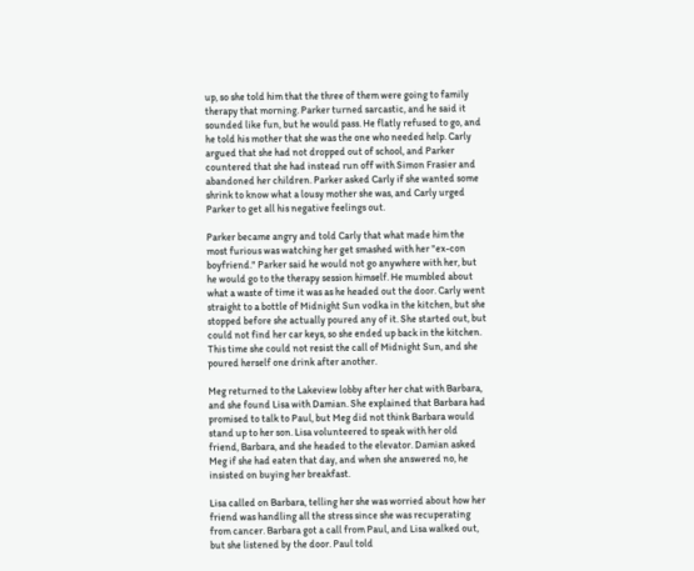up, so she told him that the three of them were going to family therapy that morning. Parker turned sarcastic, and he said it sounded like fun, but he would pass. He flatly refused to go, and he told his mother that she was the one who needed help. Carly argued that she had not dropped out of school, and Parker countered that she had instead run off with Simon Frasier and abandoned her children. Parker asked Carly if she wanted some shrink to know what a lousy mother she was, and Carly urged Parker to get all his negative feelings out.

Parker became angry and told Carly that what made him the most furious was watching her get smashed with her "ex-con boyfriend." Parker said he would not go anywhere with her, but he would go to the therapy session himself. He mumbled about what a waste of time it was as he headed out the door. Carly went straight to a bottle of Midnight Sun vodka in the kitchen, but she stopped before she actually poured any of it. She started out, but could not find her car keys, so she ended up back in the kitchen. This time she could not resist the call of Midnight Sun, and she poured herself one drink after another.

Meg returned to the Lakeview lobby after her chat with Barbara, and she found Lisa with Damian. She explained that Barbara had promised to talk to Paul, but Meg did not think Barbara would stand up to her son. Lisa volunteered to speak with her old friend, Barbara, and she headed to the elevator. Damian asked Meg if she had eaten that day, and when she answered no, he insisted on buying her breakfast.

Lisa called on Barbara, telling her she was worried about how her friend was handling all the stress since she was recuperating from cancer. Barbara got a call from Paul, and Lisa walked out, but she listened by the door. Paul told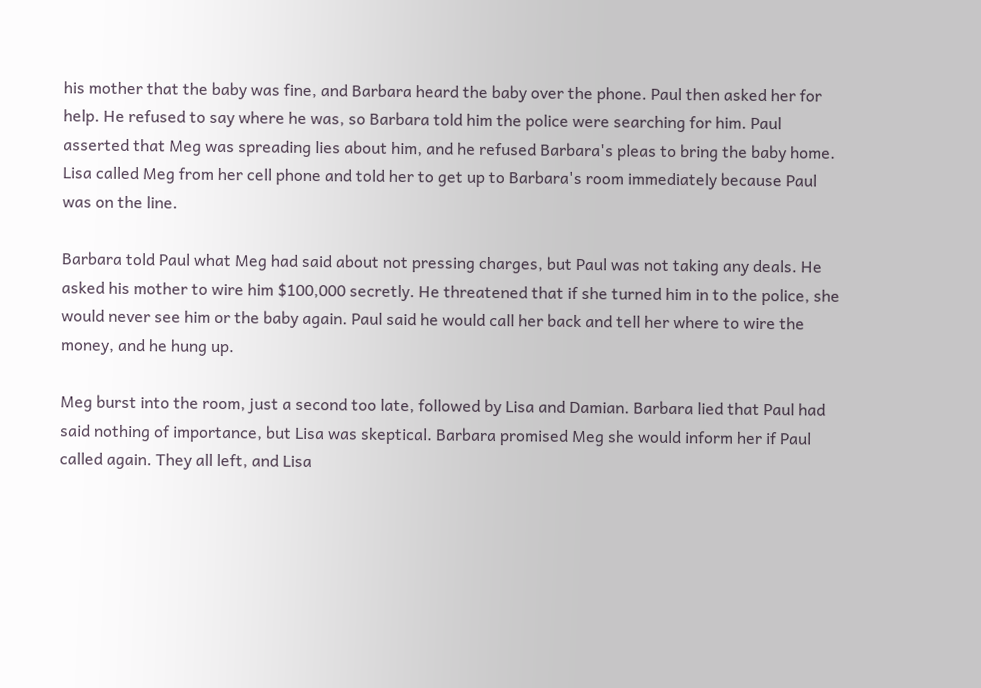his mother that the baby was fine, and Barbara heard the baby over the phone. Paul then asked her for help. He refused to say where he was, so Barbara told him the police were searching for him. Paul asserted that Meg was spreading lies about him, and he refused Barbara's pleas to bring the baby home. Lisa called Meg from her cell phone and told her to get up to Barbara's room immediately because Paul was on the line.

Barbara told Paul what Meg had said about not pressing charges, but Paul was not taking any deals. He asked his mother to wire him $100,000 secretly. He threatened that if she turned him in to the police, she would never see him or the baby again. Paul said he would call her back and tell her where to wire the money, and he hung up.

Meg burst into the room, just a second too late, followed by Lisa and Damian. Barbara lied that Paul had said nothing of importance, but Lisa was skeptical. Barbara promised Meg she would inform her if Paul called again. They all left, and Lisa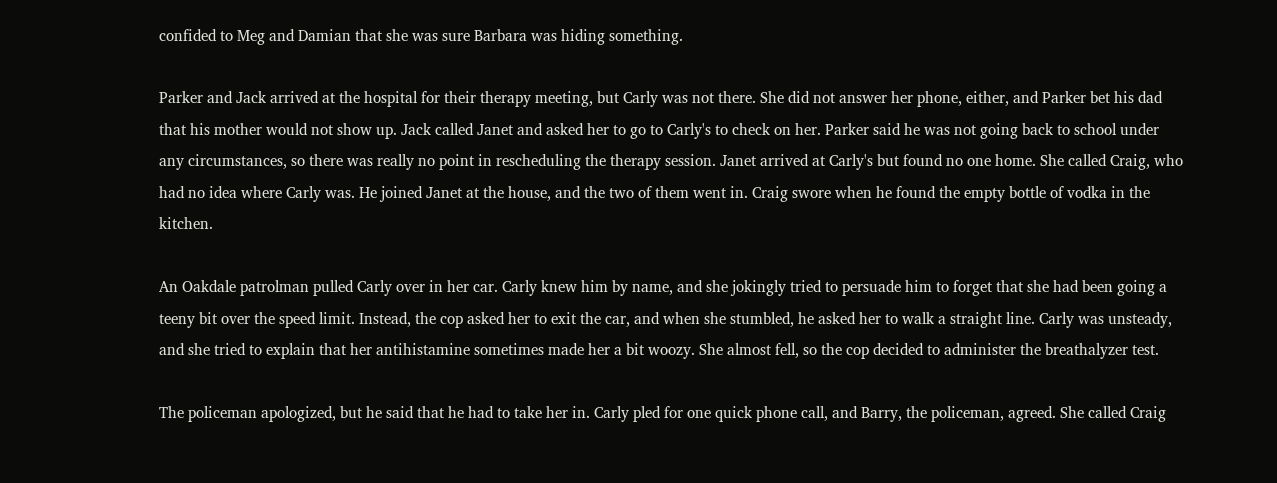confided to Meg and Damian that she was sure Barbara was hiding something.

Parker and Jack arrived at the hospital for their therapy meeting, but Carly was not there. She did not answer her phone, either, and Parker bet his dad that his mother would not show up. Jack called Janet and asked her to go to Carly's to check on her. Parker said he was not going back to school under any circumstances, so there was really no point in rescheduling the therapy session. Janet arrived at Carly's but found no one home. She called Craig, who had no idea where Carly was. He joined Janet at the house, and the two of them went in. Craig swore when he found the empty bottle of vodka in the kitchen.

An Oakdale patrolman pulled Carly over in her car. Carly knew him by name, and she jokingly tried to persuade him to forget that she had been going a teeny bit over the speed limit. Instead, the cop asked her to exit the car, and when she stumbled, he asked her to walk a straight line. Carly was unsteady, and she tried to explain that her antihistamine sometimes made her a bit woozy. She almost fell, so the cop decided to administer the breathalyzer test.

The policeman apologized, but he said that he had to take her in. Carly pled for one quick phone call, and Barry, the policeman, agreed. She called Craig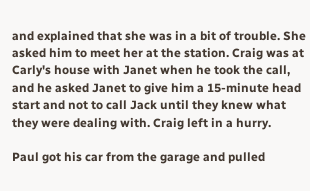and explained that she was in a bit of trouble. She asked him to meet her at the station. Craig was at Carly's house with Janet when he took the call, and he asked Janet to give him a 15-minute head start and not to call Jack until they knew what they were dealing with. Craig left in a hurry.

Paul got his car from the garage and pulled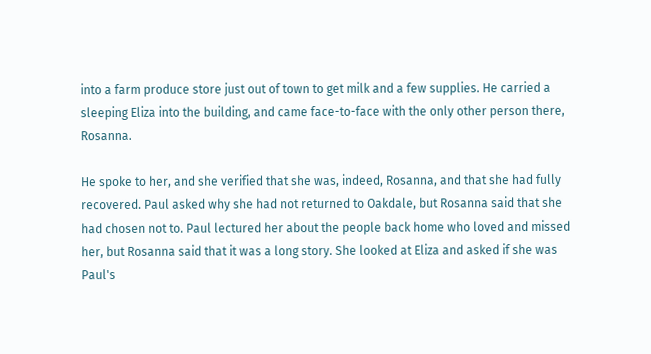into a farm produce store just out of town to get milk and a few supplies. He carried a sleeping Eliza into the building, and came face-to-face with the only other person there, Rosanna.

He spoke to her, and she verified that she was, indeed, Rosanna, and that she had fully recovered. Paul asked why she had not returned to Oakdale, but Rosanna said that she had chosen not to. Paul lectured her about the people back home who loved and missed her, but Rosanna said that it was a long story. She looked at Eliza and asked if she was Paul's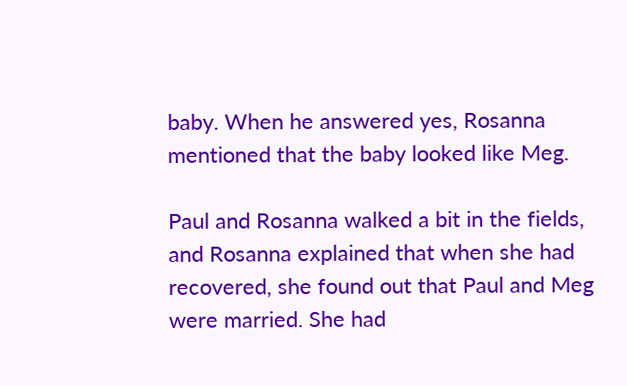baby. When he answered yes, Rosanna mentioned that the baby looked like Meg.

Paul and Rosanna walked a bit in the fields, and Rosanna explained that when she had recovered, she found out that Paul and Meg were married. She had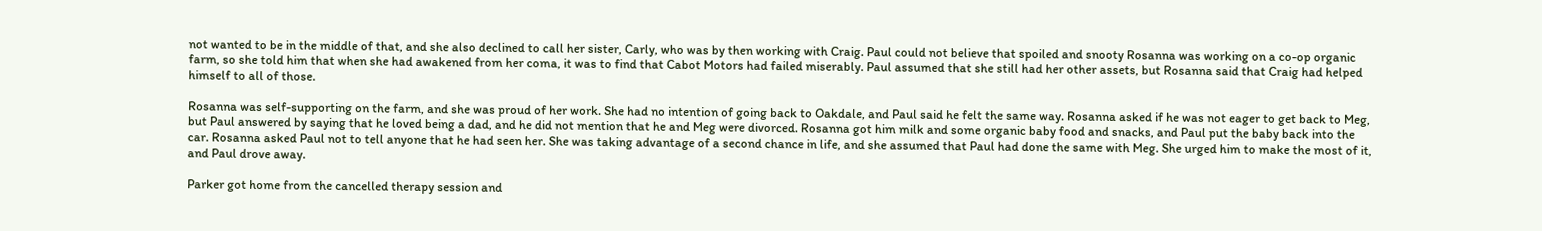not wanted to be in the middle of that, and she also declined to call her sister, Carly, who was by then working with Craig. Paul could not believe that spoiled and snooty Rosanna was working on a co-op organic farm, so she told him that when she had awakened from her coma, it was to find that Cabot Motors had failed miserably. Paul assumed that she still had her other assets, but Rosanna said that Craig had helped himself to all of those.

Rosanna was self-supporting on the farm, and she was proud of her work. She had no intention of going back to Oakdale, and Paul said he felt the same way. Rosanna asked if he was not eager to get back to Meg, but Paul answered by saying that he loved being a dad, and he did not mention that he and Meg were divorced. Rosanna got him milk and some organic baby food and snacks, and Paul put the baby back into the car. Rosanna asked Paul not to tell anyone that he had seen her. She was taking advantage of a second chance in life, and she assumed that Paul had done the same with Meg. She urged him to make the most of it, and Paul drove away.

Parker got home from the cancelled therapy session and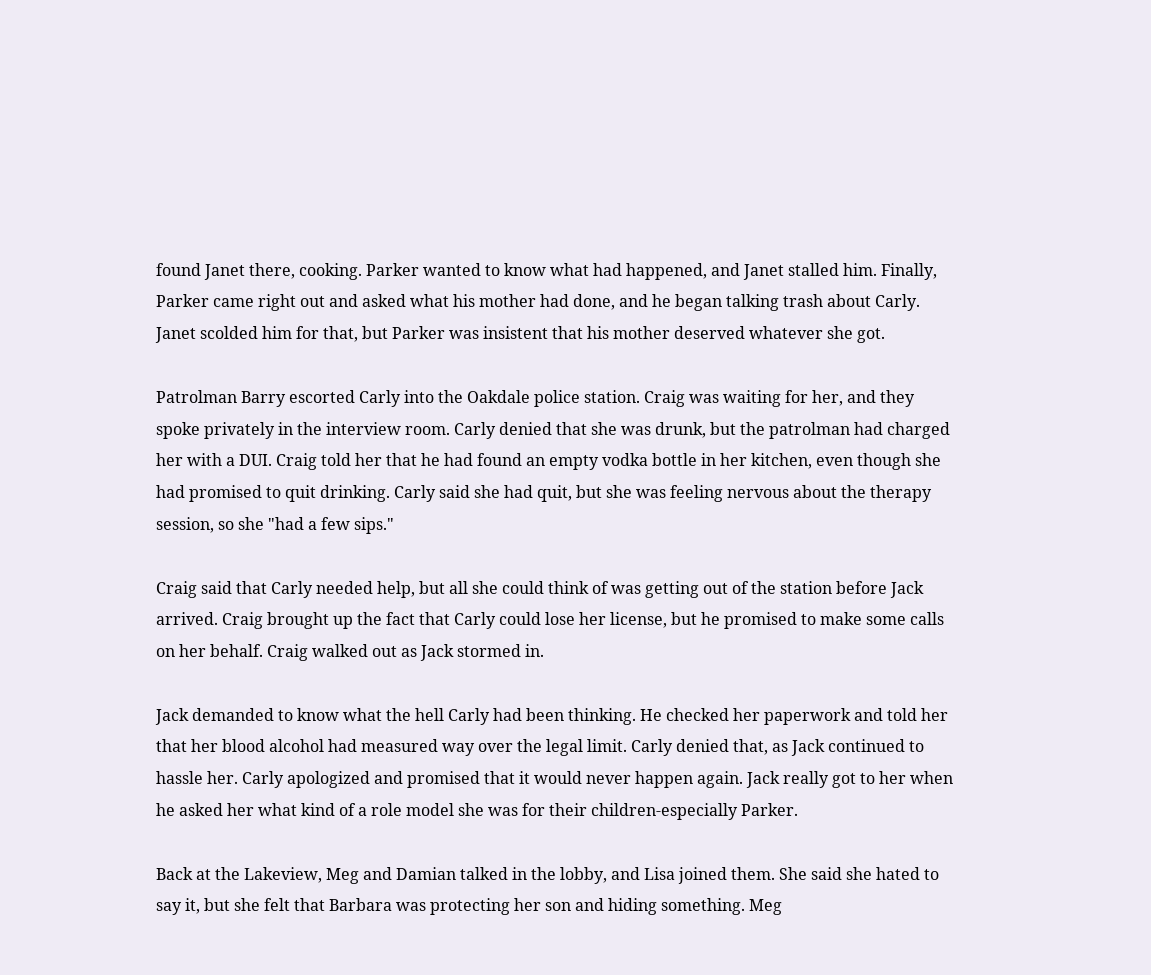found Janet there, cooking. Parker wanted to know what had happened, and Janet stalled him. Finally, Parker came right out and asked what his mother had done, and he began talking trash about Carly. Janet scolded him for that, but Parker was insistent that his mother deserved whatever she got.

Patrolman Barry escorted Carly into the Oakdale police station. Craig was waiting for her, and they spoke privately in the interview room. Carly denied that she was drunk, but the patrolman had charged her with a DUI. Craig told her that he had found an empty vodka bottle in her kitchen, even though she had promised to quit drinking. Carly said she had quit, but she was feeling nervous about the therapy session, so she "had a few sips."

Craig said that Carly needed help, but all she could think of was getting out of the station before Jack arrived. Craig brought up the fact that Carly could lose her license, but he promised to make some calls on her behalf. Craig walked out as Jack stormed in.

Jack demanded to know what the hell Carly had been thinking. He checked her paperwork and told her that her blood alcohol had measured way over the legal limit. Carly denied that, as Jack continued to hassle her. Carly apologized and promised that it would never happen again. Jack really got to her when he asked her what kind of a role model she was for their children-especially Parker.

Back at the Lakeview, Meg and Damian talked in the lobby, and Lisa joined them. She said she hated to say it, but she felt that Barbara was protecting her son and hiding something. Meg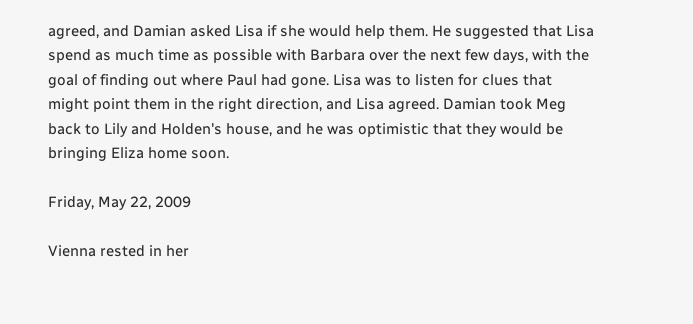agreed, and Damian asked Lisa if she would help them. He suggested that Lisa spend as much time as possible with Barbara over the next few days, with the goal of finding out where Paul had gone. Lisa was to listen for clues that might point them in the right direction, and Lisa agreed. Damian took Meg back to Lily and Holden's house, and he was optimistic that they would be bringing Eliza home soon.

Friday, May 22, 2009

Vienna rested in her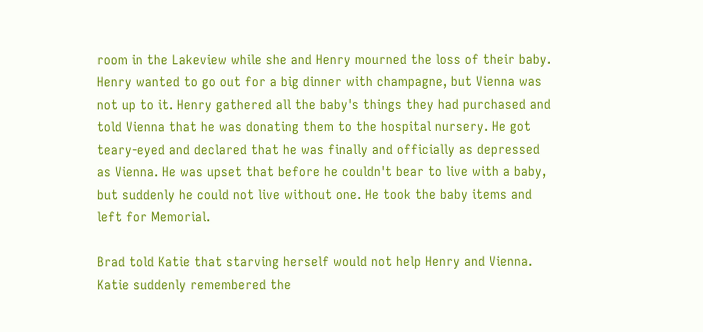room in the Lakeview while she and Henry mourned the loss of their baby. Henry wanted to go out for a big dinner with champagne, but Vienna was not up to it. Henry gathered all the baby's things they had purchased and told Vienna that he was donating them to the hospital nursery. He got teary-eyed and declared that he was finally and officially as depressed as Vienna. He was upset that before he couldn't bear to live with a baby, but suddenly he could not live without one. He took the baby items and left for Memorial.

Brad told Katie that starving herself would not help Henry and Vienna. Katie suddenly remembered the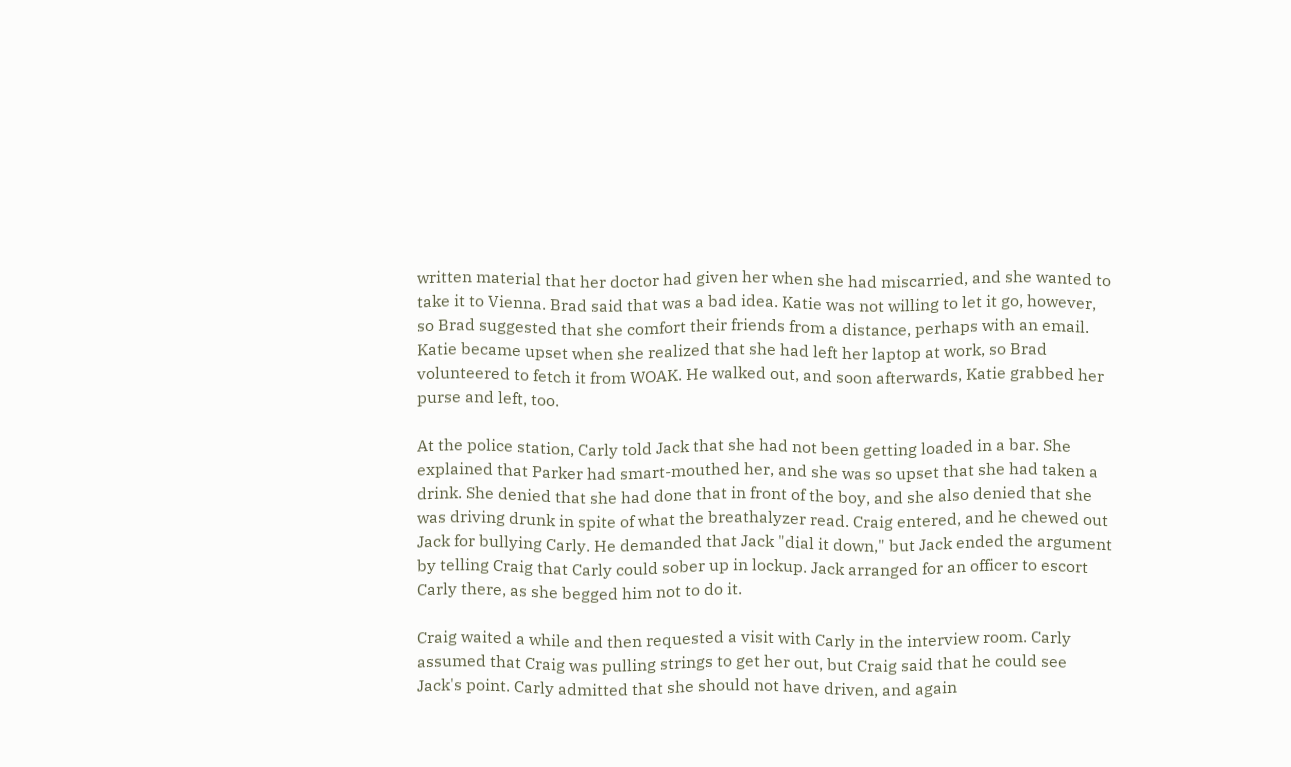written material that her doctor had given her when she had miscarried, and she wanted to take it to Vienna. Brad said that was a bad idea. Katie was not willing to let it go, however, so Brad suggested that she comfort their friends from a distance, perhaps with an email. Katie became upset when she realized that she had left her laptop at work, so Brad volunteered to fetch it from WOAK. He walked out, and soon afterwards, Katie grabbed her purse and left, too.

At the police station, Carly told Jack that she had not been getting loaded in a bar. She explained that Parker had smart-mouthed her, and she was so upset that she had taken a drink. She denied that she had done that in front of the boy, and she also denied that she was driving drunk in spite of what the breathalyzer read. Craig entered, and he chewed out Jack for bullying Carly. He demanded that Jack "dial it down," but Jack ended the argument by telling Craig that Carly could sober up in lockup. Jack arranged for an officer to escort Carly there, as she begged him not to do it.

Craig waited a while and then requested a visit with Carly in the interview room. Carly assumed that Craig was pulling strings to get her out, but Craig said that he could see Jack's point. Carly admitted that she should not have driven, and again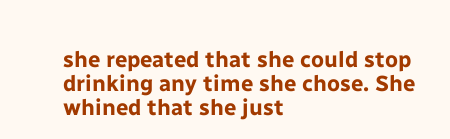she repeated that she could stop drinking any time she chose. She whined that she just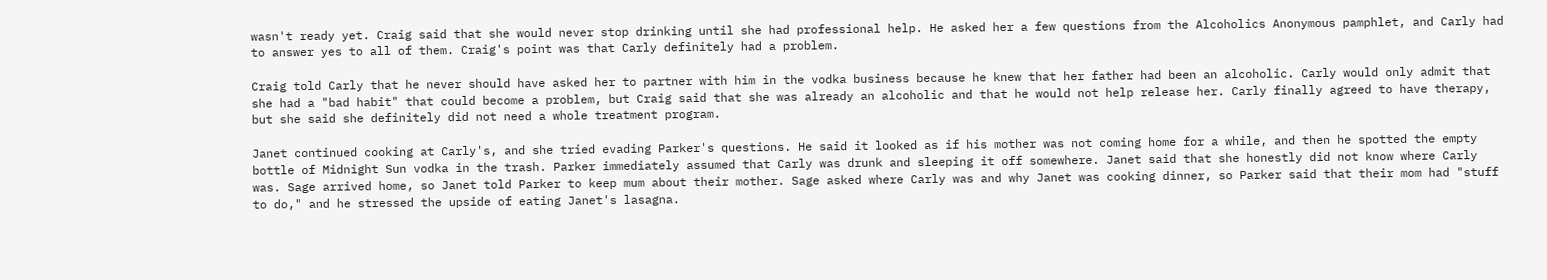wasn't ready yet. Craig said that she would never stop drinking until she had professional help. He asked her a few questions from the Alcoholics Anonymous pamphlet, and Carly had to answer yes to all of them. Craig's point was that Carly definitely had a problem.

Craig told Carly that he never should have asked her to partner with him in the vodka business because he knew that her father had been an alcoholic. Carly would only admit that she had a "bad habit" that could become a problem, but Craig said that she was already an alcoholic and that he would not help release her. Carly finally agreed to have therapy, but she said she definitely did not need a whole treatment program.

Janet continued cooking at Carly's, and she tried evading Parker's questions. He said it looked as if his mother was not coming home for a while, and then he spotted the empty bottle of Midnight Sun vodka in the trash. Parker immediately assumed that Carly was drunk and sleeping it off somewhere. Janet said that she honestly did not know where Carly was. Sage arrived home, so Janet told Parker to keep mum about their mother. Sage asked where Carly was and why Janet was cooking dinner, so Parker said that their mom had "stuff to do," and he stressed the upside of eating Janet's lasagna.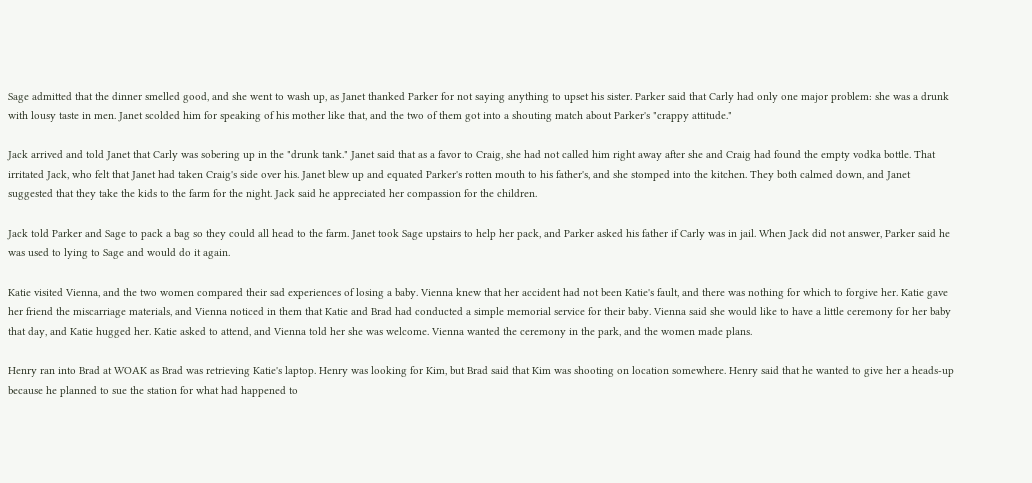Sage admitted that the dinner smelled good, and she went to wash up, as Janet thanked Parker for not saying anything to upset his sister. Parker said that Carly had only one major problem: she was a drunk with lousy taste in men. Janet scolded him for speaking of his mother like that, and the two of them got into a shouting match about Parker's "crappy attitude."

Jack arrived and told Janet that Carly was sobering up in the "drunk tank." Janet said that as a favor to Craig, she had not called him right away after she and Craig had found the empty vodka bottle. That irritated Jack, who felt that Janet had taken Craig's side over his. Janet blew up and equated Parker's rotten mouth to his father's, and she stomped into the kitchen. They both calmed down, and Janet suggested that they take the kids to the farm for the night. Jack said he appreciated her compassion for the children.

Jack told Parker and Sage to pack a bag so they could all head to the farm. Janet took Sage upstairs to help her pack, and Parker asked his father if Carly was in jail. When Jack did not answer, Parker said he was used to lying to Sage and would do it again.

Katie visited Vienna, and the two women compared their sad experiences of losing a baby. Vienna knew that her accident had not been Katie's fault, and there was nothing for which to forgive her. Katie gave her friend the miscarriage materials, and Vienna noticed in them that Katie and Brad had conducted a simple memorial service for their baby. Vienna said she would like to have a little ceremony for her baby that day, and Katie hugged her. Katie asked to attend, and Vienna told her she was welcome. Vienna wanted the ceremony in the park, and the women made plans.

Henry ran into Brad at WOAK as Brad was retrieving Katie's laptop. Henry was looking for Kim, but Brad said that Kim was shooting on location somewhere. Henry said that he wanted to give her a heads-up because he planned to sue the station for what had happened to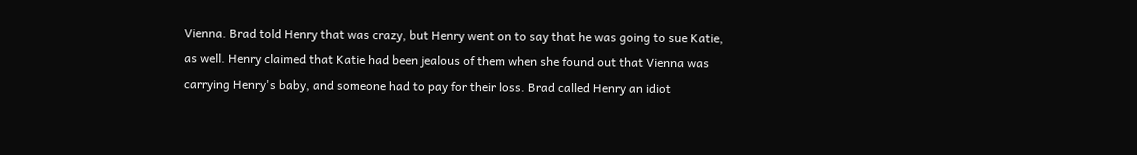Vienna. Brad told Henry that was crazy, but Henry went on to say that he was going to sue Katie, as well. Henry claimed that Katie had been jealous of them when she found out that Vienna was carrying Henry's baby, and someone had to pay for their loss. Brad called Henry an idiot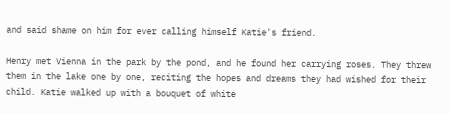and said shame on him for ever calling himself Katie's friend.

Henry met Vienna in the park by the pond, and he found her carrying roses. They threw them in the lake one by one, reciting the hopes and dreams they had wished for their child. Katie walked up with a bouquet of white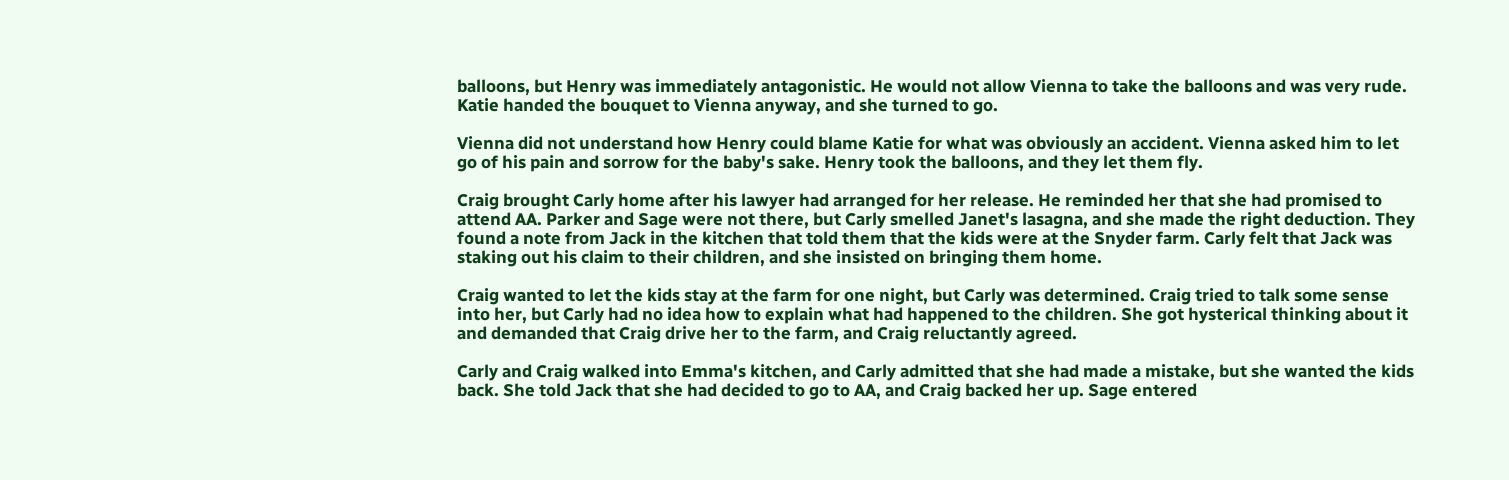balloons, but Henry was immediately antagonistic. He would not allow Vienna to take the balloons and was very rude. Katie handed the bouquet to Vienna anyway, and she turned to go.

Vienna did not understand how Henry could blame Katie for what was obviously an accident. Vienna asked him to let go of his pain and sorrow for the baby's sake. Henry took the balloons, and they let them fly.

Craig brought Carly home after his lawyer had arranged for her release. He reminded her that she had promised to attend AA. Parker and Sage were not there, but Carly smelled Janet's lasagna, and she made the right deduction. They found a note from Jack in the kitchen that told them that the kids were at the Snyder farm. Carly felt that Jack was staking out his claim to their children, and she insisted on bringing them home.

Craig wanted to let the kids stay at the farm for one night, but Carly was determined. Craig tried to talk some sense into her, but Carly had no idea how to explain what had happened to the children. She got hysterical thinking about it and demanded that Craig drive her to the farm, and Craig reluctantly agreed.

Carly and Craig walked into Emma's kitchen, and Carly admitted that she had made a mistake, but she wanted the kids back. She told Jack that she had decided to go to AA, and Craig backed her up. Sage entered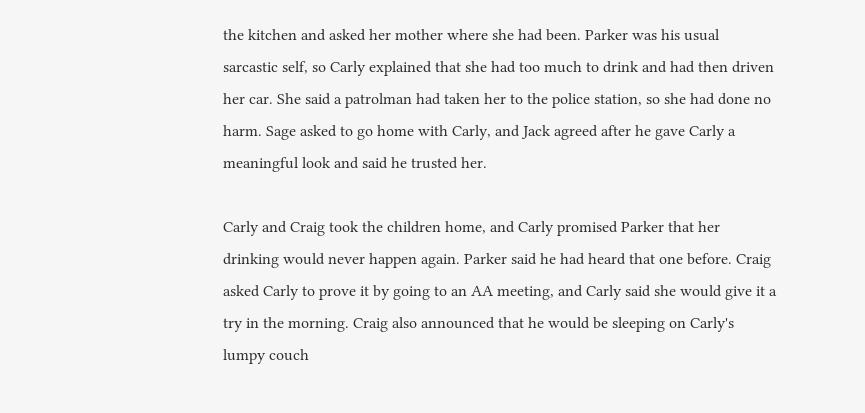the kitchen and asked her mother where she had been. Parker was his usual sarcastic self, so Carly explained that she had too much to drink and had then driven her car. She said a patrolman had taken her to the police station, so she had done no harm. Sage asked to go home with Carly, and Jack agreed after he gave Carly a meaningful look and said he trusted her.

Carly and Craig took the children home, and Carly promised Parker that her drinking would never happen again. Parker said he had heard that one before. Craig asked Carly to prove it by going to an AA meeting, and Carly said she would give it a try in the morning. Craig also announced that he would be sleeping on Carly's lumpy couch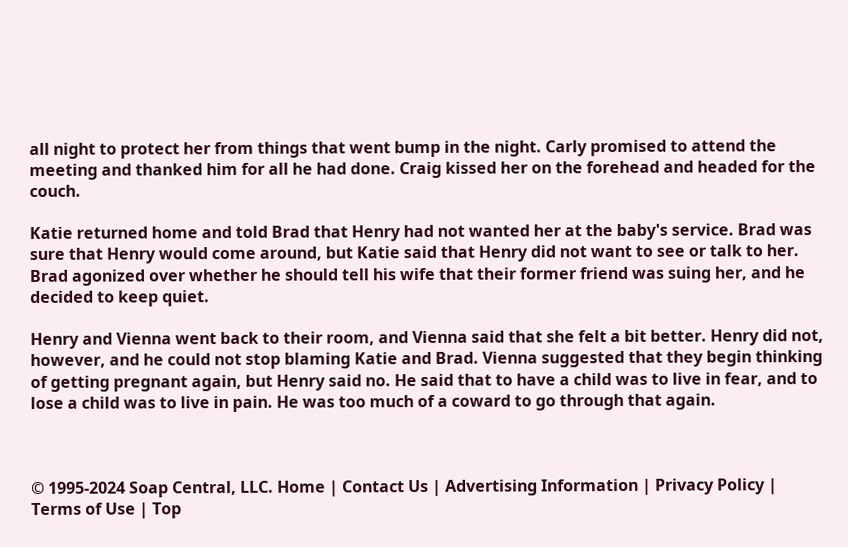all night to protect her from things that went bump in the night. Carly promised to attend the meeting and thanked him for all he had done. Craig kissed her on the forehead and headed for the couch.

Katie returned home and told Brad that Henry had not wanted her at the baby's service. Brad was sure that Henry would come around, but Katie said that Henry did not want to see or talk to her. Brad agonized over whether he should tell his wife that their former friend was suing her, and he decided to keep quiet.

Henry and Vienna went back to their room, and Vienna said that she felt a bit better. Henry did not, however, and he could not stop blaming Katie and Brad. Vienna suggested that they begin thinking of getting pregnant again, but Henry said no. He said that to have a child was to live in fear, and to lose a child was to live in pain. He was too much of a coward to go through that again.



© 1995-2024 Soap Central, LLC. Home | Contact Us | Advertising Information | Privacy Policy | Terms of Use | Top